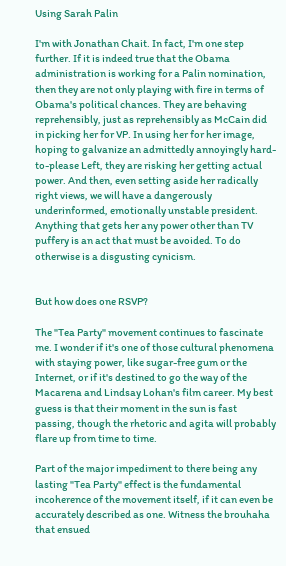Using Sarah Palin

I'm with Jonathan Chait. In fact, I'm one step further. If it is indeed true that the Obama administration is working for a Palin nomination, then they are not only playing with fire in terms of Obama's political chances. They are behaving reprehensibly, just as reprehensibly as McCain did in picking her for VP. In using her for her image, hoping to galvanize an admittedly annoyingly hard-to-please Left, they are risking her getting actual power. And then, even setting aside her radically right views, we will have a dangerously underinformed, emotionally unstable president. Anything that gets her any power other than TV puffery is an act that must be avoided. To do otherwise is a disgusting cynicism.


But how does one RSVP?

The "Tea Party" movement continues to fascinate me. I wonder if it's one of those cultural phenomena with staying power, like sugar-free gum or the Internet, or if it's destined to go the way of the Macarena and Lindsay Lohan's film career. My best guess is that their moment in the sun is fast passing, though the rhetoric and agita will probably flare up from time to time.

Part of the major impediment to there being any lasting "Tea Party" effect is the fundamental incoherence of the movement itself, if it can even be accurately described as one. Witness the brouhaha that ensued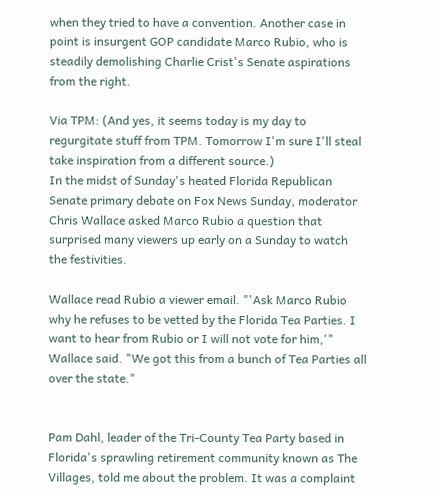when they tried to have a convention. Another case in point is insurgent GOP candidate Marco Rubio, who is steadily demolishing Charlie Crist's Senate aspirations from the right.

Via TPM: (And yes, it seems today is my day to regurgitate stuff from TPM. Tomorrow I'm sure I'll steal take inspiration from a different source.)
In the midst of Sunday's heated Florida Republican Senate primary debate on Fox News Sunday, moderator Chris Wallace asked Marco Rubio a question that surprised many viewers up early on a Sunday to watch the festivities.

Wallace read Rubio a viewer email. "'Ask Marco Rubio why he refuses to be vetted by the Florida Tea Parties. I want to hear from Rubio or I will not vote for him,'" Wallace said. "We got this from a bunch of Tea Parties all over the state."


Pam Dahl, leader of the Tri-County Tea Party based in Florida's sprawling retirement community known as The Villages, told me about the problem. It was a complaint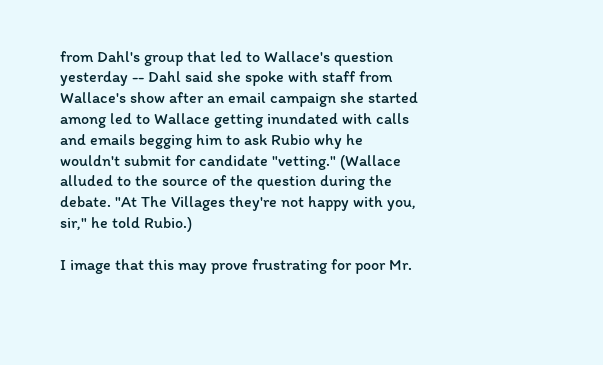from Dahl's group that led to Wallace's question yesterday -- Dahl said she spoke with staff from Wallace's show after an email campaign she started among led to Wallace getting inundated with calls and emails begging him to ask Rubio why he wouldn't submit for candidate "vetting." (Wallace alluded to the source of the question during the debate. "At The Villages they're not happy with you, sir," he told Rubio.)

I image that this may prove frustrating for poor Mr.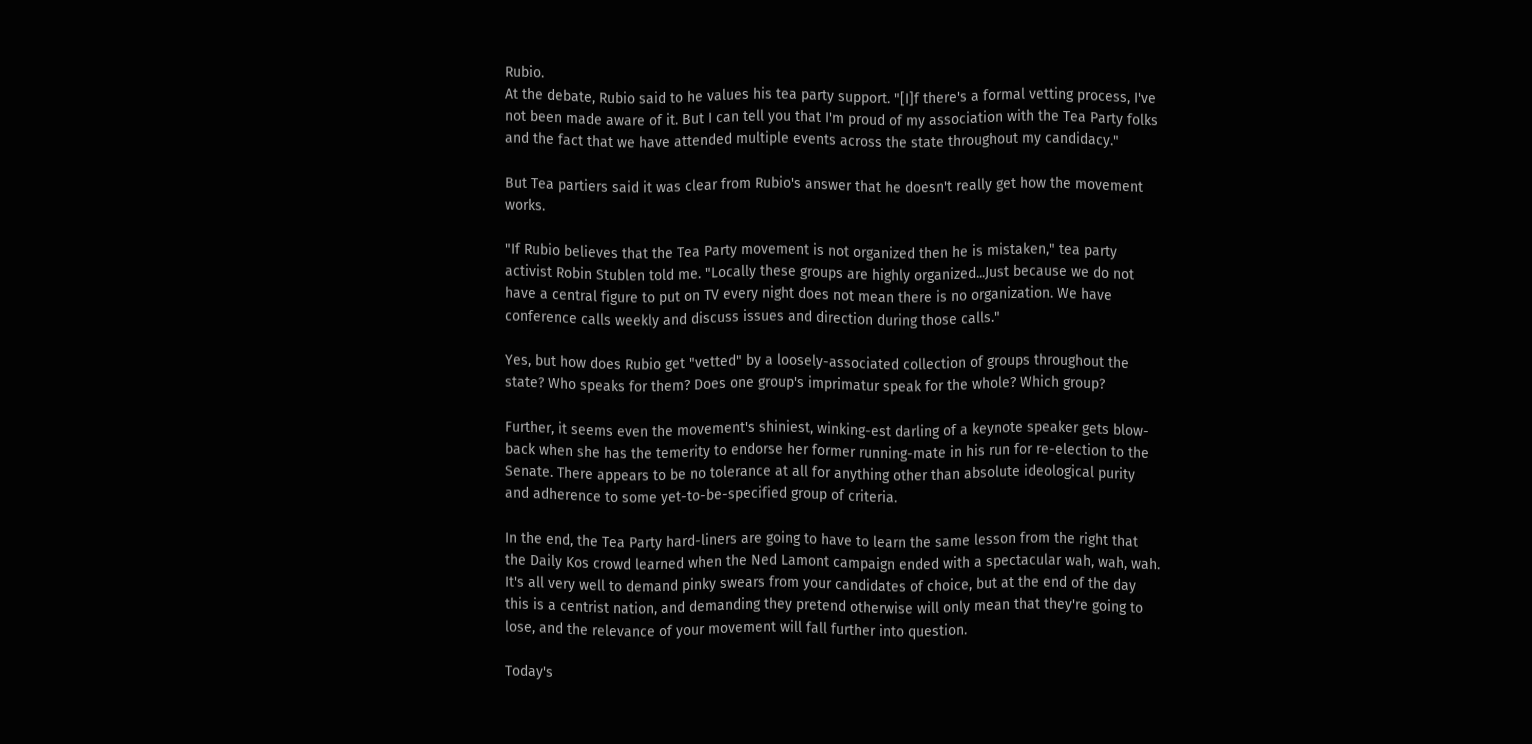Rubio.
At the debate, Rubio said to he values his tea party support. "[I]f there's a formal vetting process, I've not been made aware of it. But I can tell you that I'm proud of my association with the Tea Party folks and the fact that we have attended multiple events across the state throughout my candidacy."

But Tea partiers said it was clear from Rubio's answer that he doesn't really get how the movement works.

"If Rubio believes that the Tea Party movement is not organized then he is mistaken," tea party activist Robin Stublen told me. "Locally these groups are highly organized...Just because we do not have a central figure to put on TV every night does not mean there is no organization. We have conference calls weekly and discuss issues and direction during those calls."

Yes, but how does Rubio get "vetted" by a loosely-associated collection of groups throughout the state? Who speaks for them? Does one group's imprimatur speak for the whole? Which group?

Further, it seems even the movement's shiniest, winking-est darling of a keynote speaker gets blow-back when she has the temerity to endorse her former running-mate in his run for re-election to the Senate. There appears to be no tolerance at all for anything other than absolute ideological purity and adherence to some yet-to-be-specified group of criteria.

In the end, the Tea Party hard-liners are going to have to learn the same lesson from the right that the Daily Kos crowd learned when the Ned Lamont campaign ended with a spectacular wah, wah, wah. It's all very well to demand pinky swears from your candidates of choice, but at the end of the day this is a centrist nation, and demanding they pretend otherwise will only mean that they're going to lose, and the relevance of your movement will fall further into question.

Today's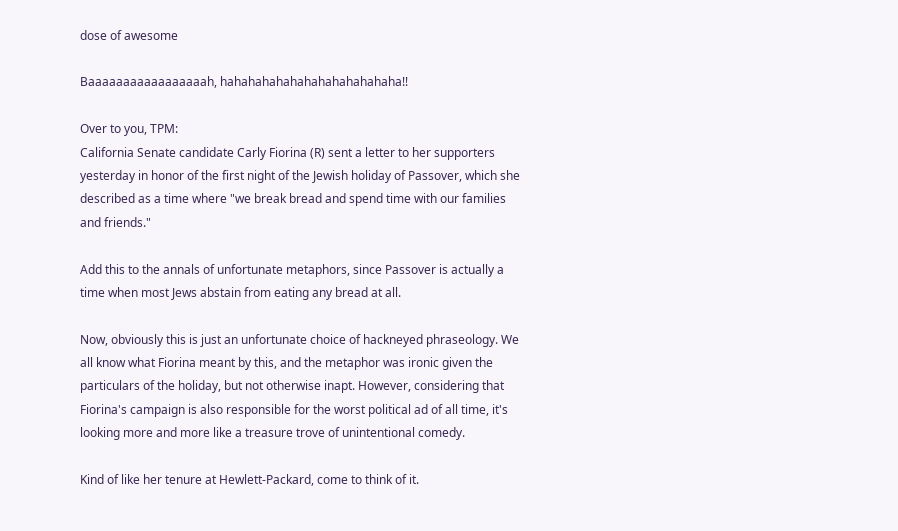dose of awesome

Baaaaaaaaaaaaaaaaah, hahahahahahahahahahahahaha!!

Over to you, TPM:
California Senate candidate Carly Fiorina (R) sent a letter to her supporters yesterday in honor of the first night of the Jewish holiday of Passover, which she described as a time where "we break bread and spend time with our families and friends."

Add this to the annals of unfortunate metaphors, since Passover is actually a time when most Jews abstain from eating any bread at all.

Now, obviously this is just an unfortunate choice of hackneyed phraseology. We all know what Fiorina meant by this, and the metaphor was ironic given the particulars of the holiday, but not otherwise inapt. However, considering that Fiorina's campaign is also responsible for the worst political ad of all time, it's looking more and more like a treasure trove of unintentional comedy.

Kind of like her tenure at Hewlett-Packard, come to think of it.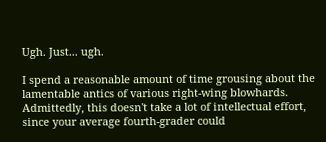Ugh. Just... ugh.

I spend a reasonable amount of time grousing about the lamentable antics of various right-wing blowhards. Admittedly, this doesn't take a lot of intellectual effort, since your average fourth-grader could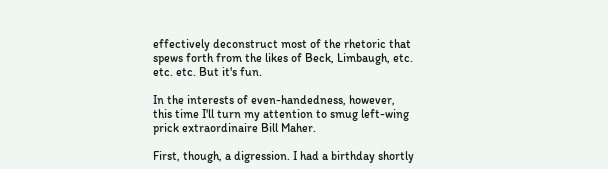effectively deconstruct most of the rhetoric that spews forth from the likes of Beck, Limbaugh, etc. etc. etc. But it's fun.

In the interests of even-handedness, however, this time I'll turn my attention to smug left-wing prick extraordinaire Bill Maher.

First, though, a digression. I had a birthday shortly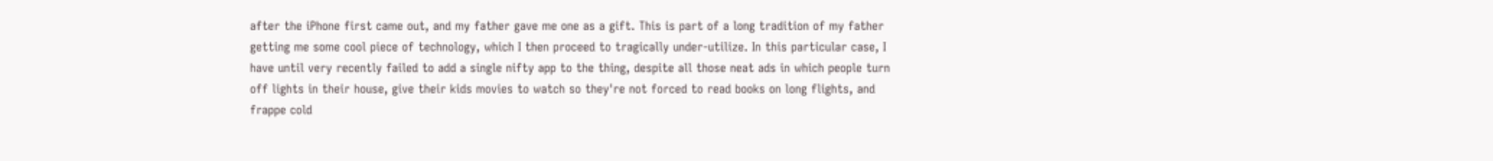after the iPhone first came out, and my father gave me one as a gift. This is part of a long tradition of my father getting me some cool piece of technology, which I then proceed to tragically under-utilize. In this particular case, I have until very recently failed to add a single nifty app to the thing, despite all those neat ads in which people turn off lights in their house, give their kids movies to watch so they're not forced to read books on long flights, and frappe cold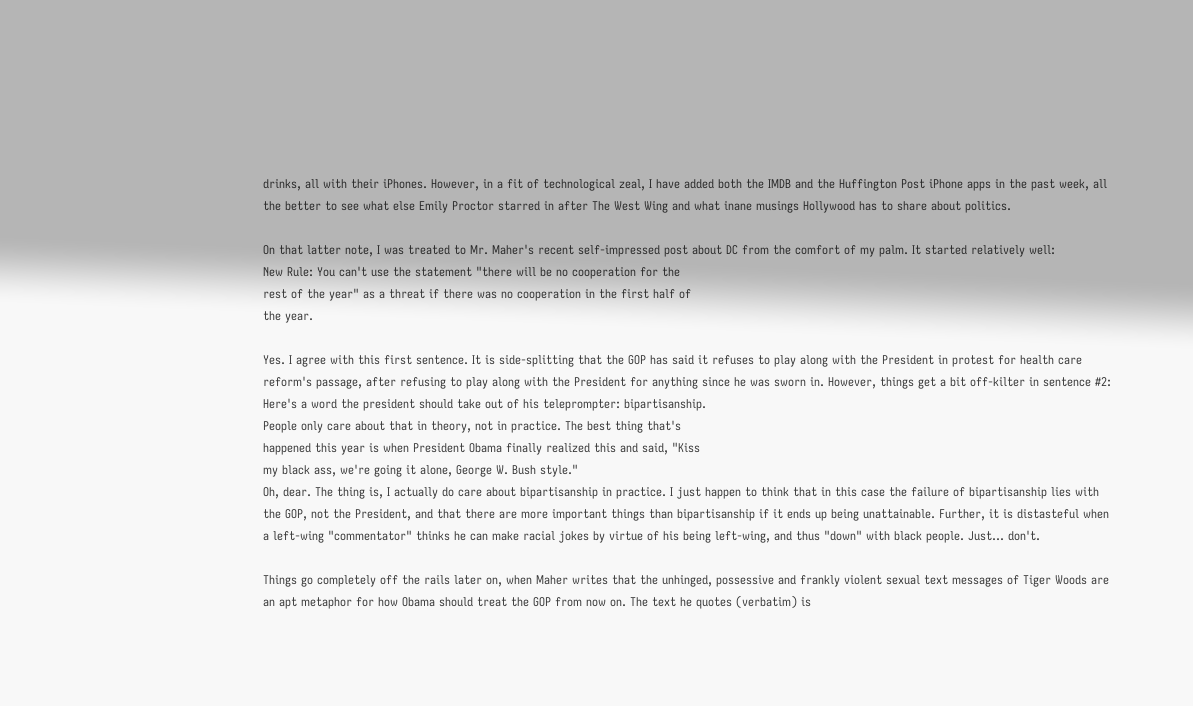drinks, all with their iPhones. However, in a fit of technological zeal, I have added both the IMDB and the Huffington Post iPhone apps in the past week, all the better to see what else Emily Proctor starred in after The West Wing and what inane musings Hollywood has to share about politics.

On that latter note, I was treated to Mr. Maher's recent self-impressed post about DC from the comfort of my palm. It started relatively well:
New Rule: You can't use the statement "there will be no cooperation for the
rest of the year" as a threat if there was no cooperation in the first half of
the year.

Yes. I agree with this first sentence. It is side-splitting that the GOP has said it refuses to play along with the President in protest for health care reform's passage, after refusing to play along with the President for anything since he was sworn in. However, things get a bit off-kilter in sentence #2:
Here's a word the president should take out of his teleprompter: bipartisanship.
People only care about that in theory, not in practice. The best thing that's
happened this year is when President Obama finally realized this and said, "Kiss
my black ass, we're going it alone, George W. Bush style."
Oh, dear. The thing is, I actually do care about bipartisanship in practice. I just happen to think that in this case the failure of bipartisanship lies with the GOP, not the President, and that there are more important things than bipartisanship if it ends up being unattainable. Further, it is distasteful when a left-wing "commentator" thinks he can make racial jokes by virtue of his being left-wing, and thus "down" with black people. Just... don't.

Things go completely off the rails later on, when Maher writes that the unhinged, possessive and frankly violent sexual text messages of Tiger Woods are an apt metaphor for how Obama should treat the GOP from now on. The text he quotes (verbatim) is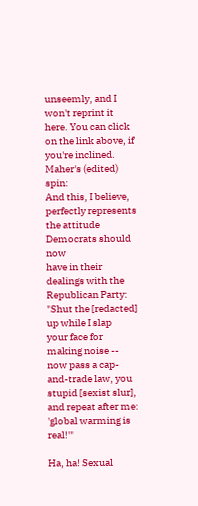unseemly, and I won't reprint it here. You can click on the link above, if you're inclined. Maher's (edited) spin:
And this, I believe, perfectly represents the attitude Democrats should now
have in their dealings with the Republican Party: "Shut the [redacted] up while I slap
your face for making noise -- now pass a cap-and-trade law, you stupid [sexist slur],
and repeat after me: 'global warming is real!'"

Ha, ha! Sexual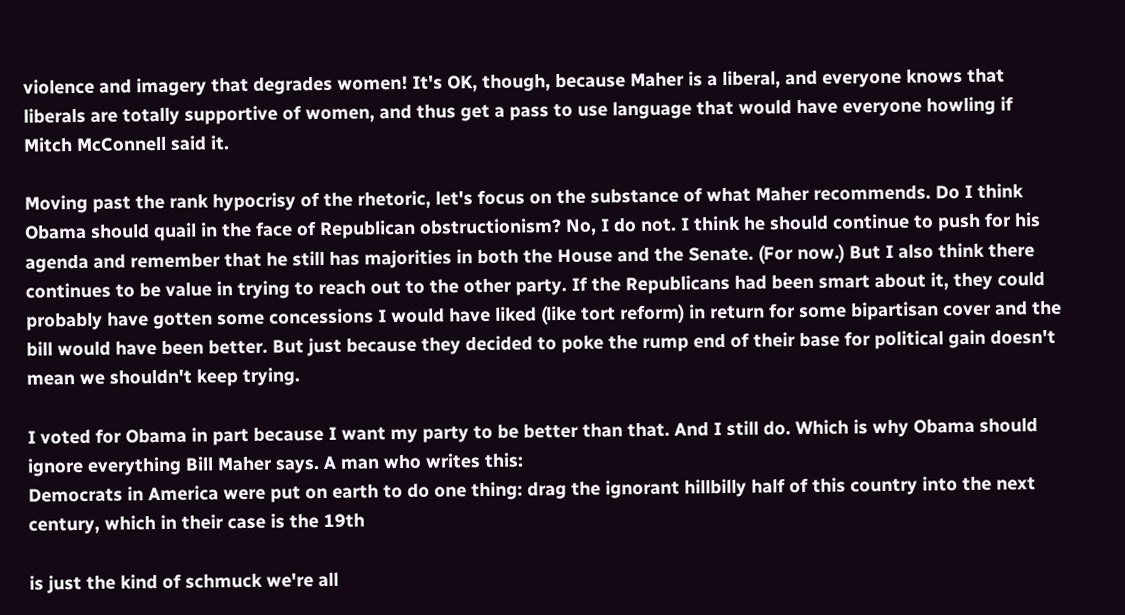violence and imagery that degrades women! It's OK, though, because Maher is a liberal, and everyone knows that liberals are totally supportive of women, and thus get a pass to use language that would have everyone howling if Mitch McConnell said it.

Moving past the rank hypocrisy of the rhetoric, let's focus on the substance of what Maher recommends. Do I think Obama should quail in the face of Republican obstructionism? No, I do not. I think he should continue to push for his agenda and remember that he still has majorities in both the House and the Senate. (For now.) But I also think there continues to be value in trying to reach out to the other party. If the Republicans had been smart about it, they could probably have gotten some concessions I would have liked (like tort reform) in return for some bipartisan cover and the bill would have been better. But just because they decided to poke the rump end of their base for political gain doesn't mean we shouldn't keep trying.

I voted for Obama in part because I want my party to be better than that. And I still do. Which is why Obama should ignore everything Bill Maher says. A man who writes this:
Democrats in America were put on earth to do one thing: drag the ignorant hillbilly half of this country into the next century, which in their case is the 19th

is just the kind of schmuck we're all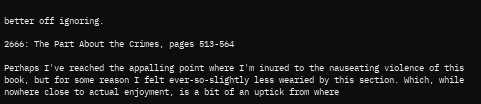better off ignoring.

2666: The Part About the Crimes, pages 513-564

Perhaps I've reached the appalling point where I'm inured to the nauseating violence of this book, but for some reason I felt ever-so-slightly less wearied by this section. Which, while nowhere close to actual enjoyment, is a bit of an uptick from where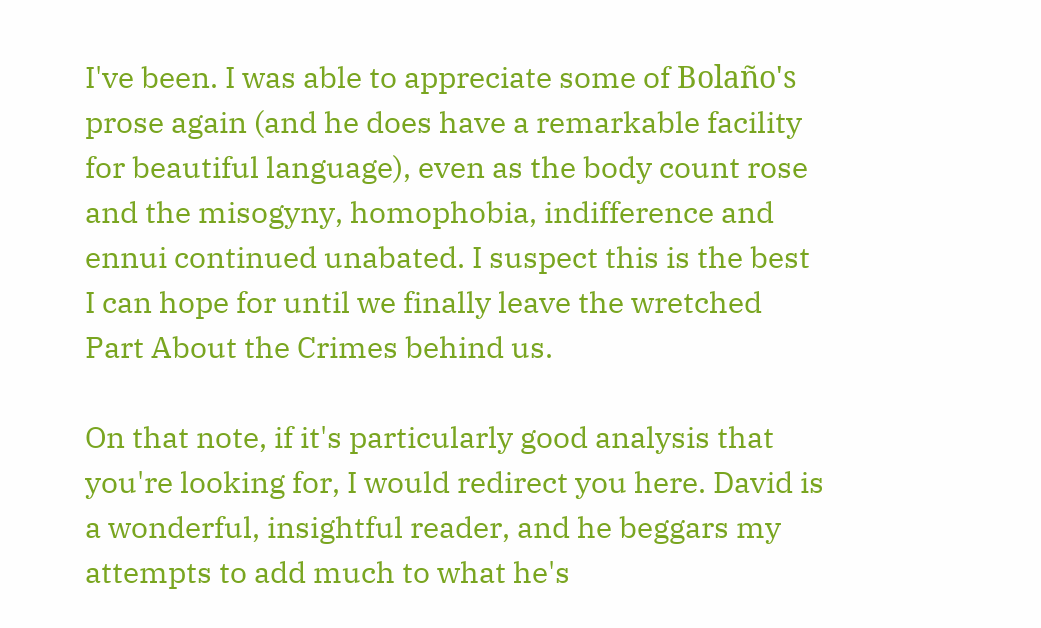I've been. I was able to appreciate some of Bolaño's prose again (and he does have a remarkable facility for beautiful language), even as the body count rose and the misogyny, homophobia, indifference and ennui continued unabated. I suspect this is the best I can hope for until we finally leave the wretched Part About the Crimes behind us.

On that note, if it's particularly good analysis that you're looking for, I would redirect you here. David is a wonderful, insightful reader, and he beggars my attempts to add much to what he's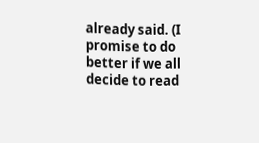already said. (I promise to do better if we all decide to read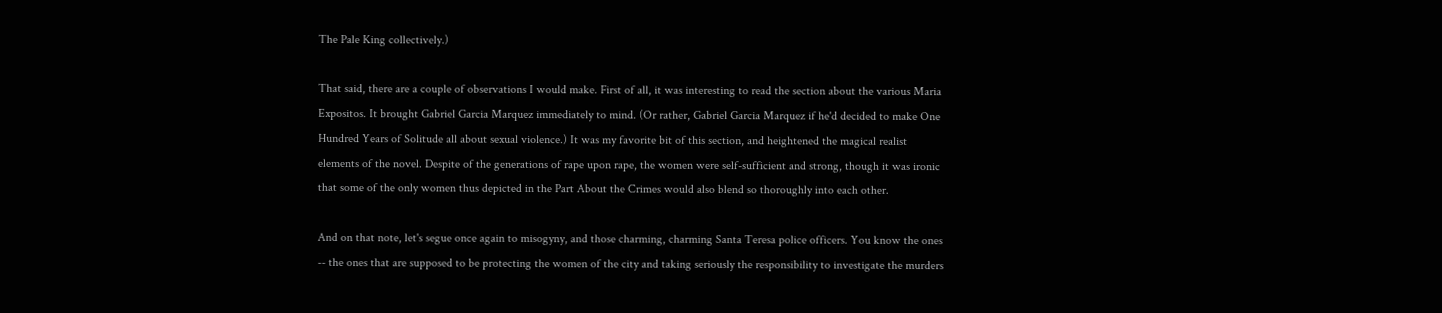The Pale King collectively.)

That said, there are a couple of observations I would make. First of all, it was interesting to read the section about the various Maria Expositos. It brought Gabriel Garcia Marquez immediately to mind. (Or rather, Gabriel Garcia Marquez if he'd decided to make One Hundred Years of Solitude all about sexual violence.) It was my favorite bit of this section, and heightened the magical realist elements of the novel. Despite of the generations of rape upon rape, the women were self-sufficient and strong, though it was ironic that some of the only women thus depicted in the Part About the Crimes would also blend so thoroughly into each other.

And on that note, let's segue once again to misogyny, and those charming, charming Santa Teresa police officers. You know the ones -- the ones that are supposed to be protecting the women of the city and taking seriously the responsibility to investigate the murders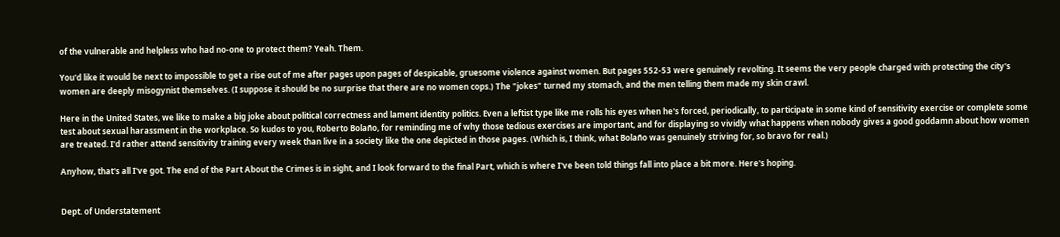of the vulnerable and helpless who had no-one to protect them? Yeah. Them.

You'd like it would be next to impossible to get a rise out of me after pages upon pages of despicable, gruesome violence against women. But pages 552-53 were genuinely revolting. It seems the very people charged with protecting the city's women are deeply misogynist themselves. (I suppose it should be no surprise that there are no women cops.) The "jokes" turned my stomach, and the men telling them made my skin crawl.

Here in the United States, we like to make a big joke about political correctness and lament identity politics. Even a leftist type like me rolls his eyes when he's forced, periodically, to participate in some kind of sensitivity exercise or complete some test about sexual harassment in the workplace. So kudos to you, Roberto Bolaño, for reminding me of why those tedious exercises are important, and for displaying so vividly what happens when nobody gives a good goddamn about how women are treated. I'd rather attend sensitivity training every week than live in a society like the one depicted in those pages. (Which is, I think, what Bolaño was genuinely striving for, so bravo for real.)

Anyhow, that's all I've got. The end of the Part About the Crimes is in sight, and I look forward to the final Part, which is where I've been told things fall into place a bit more. Here's hoping.


Dept. of Understatement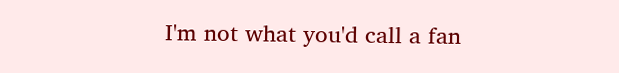I'm not what you'd call a fan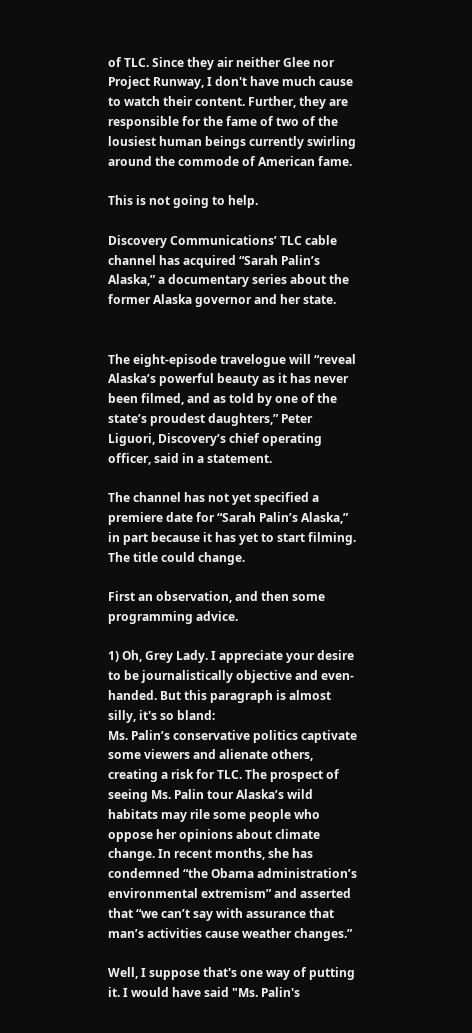of TLC. Since they air neither Glee nor Project Runway, I don't have much cause to watch their content. Further, they are responsible for the fame of two of the lousiest human beings currently swirling around the commode of American fame.

This is not going to help.

Discovery Communications’ TLC cable channel has acquired “Sarah Palin’s Alaska,” a documentary series about the former Alaska governor and her state.


The eight-episode travelogue will “reveal Alaska’s powerful beauty as it has never been filmed, and as told by one of the state’s proudest daughters,” Peter Liguori, Discovery’s chief operating officer, said in a statement.

The channel has not yet specified a premiere date for “Sarah Palin’s Alaska,” in part because it has yet to start filming. The title could change.

First an observation, and then some programming advice.

1) Oh, Grey Lady. I appreciate your desire to be journalistically objective and even-handed. But this paragraph is almost silly, it's so bland:
Ms. Palin’s conservative politics captivate some viewers and alienate others, creating a risk for TLC. The prospect of seeing Ms. Palin tour Alaska’s wild habitats may rile some people who oppose her opinions about climate change. In recent months, she has condemned “the Obama administration’s environmental extremism” and asserted that “we can’t say with assurance that man’s activities cause weather changes.”

Well, I suppose that's one way of putting it. I would have said "Ms. Palin's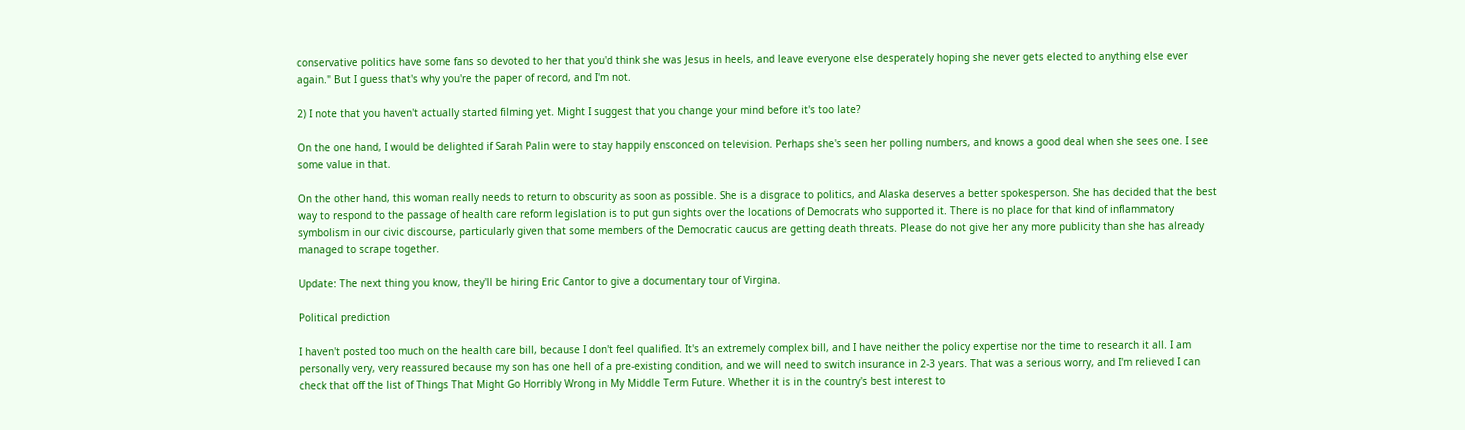conservative politics have some fans so devoted to her that you'd think she was Jesus in heels, and leave everyone else desperately hoping she never gets elected to anything else ever again." But I guess that's why you're the paper of record, and I'm not.

2) I note that you haven't actually started filming yet. Might I suggest that you change your mind before it's too late?

On the one hand, I would be delighted if Sarah Palin were to stay happily ensconced on television. Perhaps she's seen her polling numbers, and knows a good deal when she sees one. I see some value in that.

On the other hand, this woman really needs to return to obscurity as soon as possible. She is a disgrace to politics, and Alaska deserves a better spokesperson. She has decided that the best way to respond to the passage of health care reform legislation is to put gun sights over the locations of Democrats who supported it. There is no place for that kind of inflammatory symbolism in our civic discourse, particularly given that some members of the Democratic caucus are getting death threats. Please do not give her any more publicity than she has already managed to scrape together.

Update: The next thing you know, they'll be hiring Eric Cantor to give a documentary tour of Virgina.

Political prediction

I haven't posted too much on the health care bill, because I don't feel qualified. It's an extremely complex bill, and I have neither the policy expertise nor the time to research it all. I am personally very, very reassured because my son has one hell of a pre-existing condition, and we will need to switch insurance in 2-3 years. That was a serious worry, and I'm relieved I can check that off the list of Things That Might Go Horribly Wrong in My Middle Term Future. Whether it is in the country's best interest to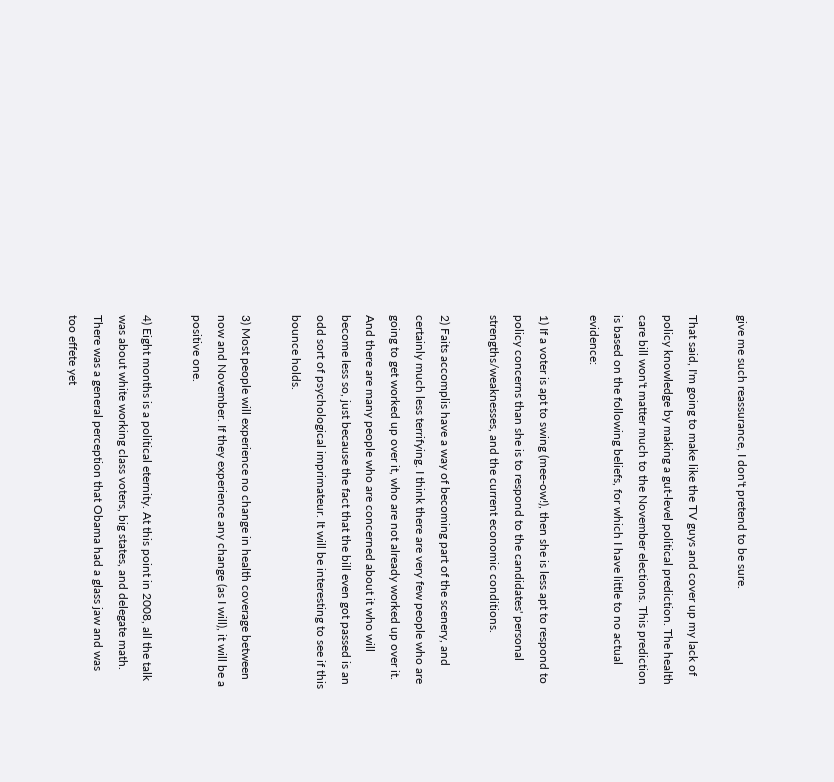give me such reassurance, I don't pretend to be sure.

That said, I'm going to make like the TV guys and cover up my lack of policy knowledge by making a gut-level political prediction. The health care bill won't matter much to the November elections. This prediction is based on the following beliefs, for which I have little to no actual evidence:

1) If a voter is apt to swing (mee-ow!), then she is less apt to respond to policy concerns than she is to respond to the candidates' personal strengths/weaknesses, and the current economic conditions.

2) Faits accomplis have a way of becoming part of the scenery, and certainly much less terrifying. I think there are very few people who are going to get worked up over it, who are not already worked up over it. And there are many people who are concerned about it who will become less so, just because the fact that the bill even got passed is an odd sort of psychological imprimateur. It will be interesting to see if this bounce holds.

3) Most people will experience no change in health coverage between now and November. If they experience any change (as I will), it will be a positive one.

4) Eight months is a political eternity. At this point in 2008, all the talk was about white working class voters, big states, and delegate math. There was a general perception that Obama had a glass jaw and was too effete yet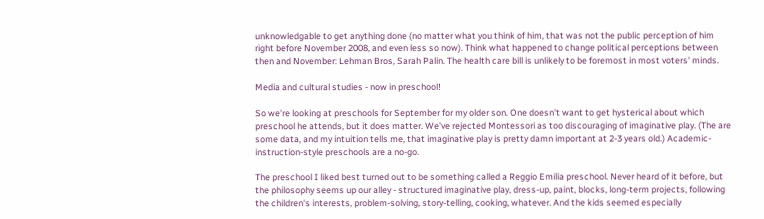unknowledgable to get anything done (no matter what you think of him, that was not the public perception of him right before November 2008, and even less so now). Think what happened to change political perceptions between then and November: Lehman Bros, Sarah Palin. The health care bill is unlikely to be foremost in most voters' minds.

Media and cultural studies - now in preschool!

So we're looking at preschools for September for my older son. One doesn't want to get hysterical about which preschool he attends, but it does matter. We've rejected Montessori as too discouraging of imaginative play. (The are some data, and my intuition tells me, that imaginative play is pretty damn important at 2-3 years old.) Academic-instruction-style preschools are a no-go.

The preschool I liked best turned out to be something called a Reggio Emilia preschool. Never heard of it before, but the philosophy seems up our alley - structured imaginative play, dress-up, paint, blocks, long-term projects, following the children's interests, problem-solving, story-telling, cooking, whatever. And the kids seemed especially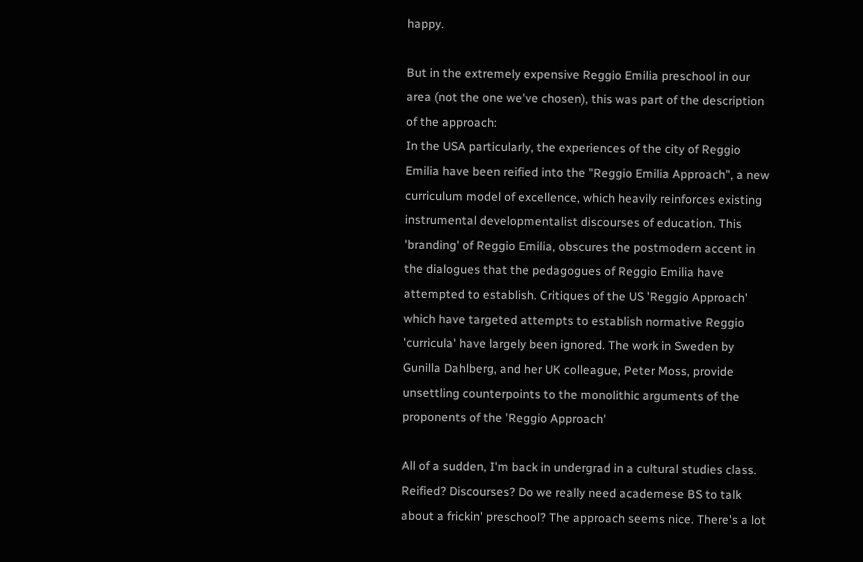happy.

But in the extremely expensive Reggio Emilia preschool in our area (not the one we've chosen), this was part of the description of the approach:
In the USA particularly, the experiences of the city of Reggio Emilia have been reified into the "Reggio Emilia Approach", a new curriculum model of excellence, which heavily reinforces existing instrumental developmentalist discourses of education. This 'branding' of Reggio Emilia, obscures the postmodern accent in the dialogues that the pedagogues of Reggio Emilia have attempted to establish. Critiques of the US 'Reggio Approach' which have targeted attempts to establish normative Reggio 'curricula' have largely been ignored. The work in Sweden by Gunilla Dahlberg, and her UK colleague, Peter Moss, provide unsettling counterpoints to the monolithic arguments of the proponents of the 'Reggio Approach'

All of a sudden, I'm back in undergrad in a cultural studies class. Reified? Discourses? Do we really need academese BS to talk about a frickin' preschool? The approach seems nice. There's a lot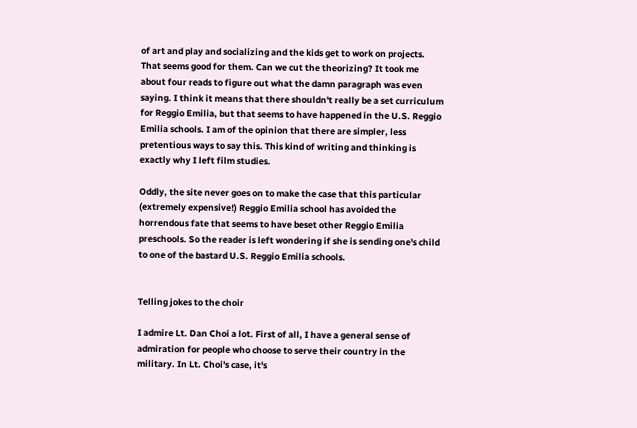of art and play and socializing and the kids get to work on projects. That seems good for them. Can we cut the theorizing? It took me about four reads to figure out what the damn paragraph was even saying. I think it means that there shouldn't really be a set curriculum for Reggio Emilia, but that seems to have happened in the U.S. Reggio Emilia schools. I am of the opinion that there are simpler, less pretentious ways to say this. This kind of writing and thinking is exactly why I left film studies.

Oddly, the site never goes on to make the case that this particular (extremely expensive!) Reggio Emilia school has avoided the horrendous fate that seems to have beset other Reggio Emilia preschools. So the reader is left wondering if she is sending one's child to one of the bastard U.S. Reggio Emilia schools.


Telling jokes to the choir

I admire Lt. Dan Choi a lot. First of all, I have a general sense of admiration for people who choose to serve their country in the military. In Lt. Choi's case, it's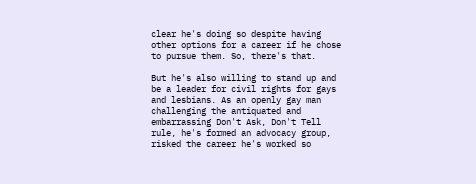clear he's doing so despite having other options for a career if he chose to pursue them. So, there's that.

But he's also willing to stand up and be a leader for civil rights for gays and lesbians. As an openly gay man challenging the antiquated and embarrassing Don't Ask, Don't Tell rule, he's formed an advocacy group, risked the career he's worked so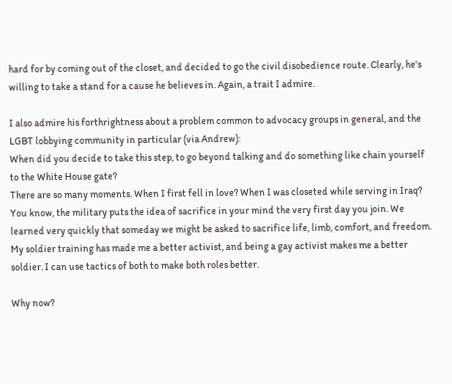hard for by coming out of the closet, and decided to go the civil disobedience route. Clearly, he's willing to take a stand for a cause he believes in. Again, a trait I admire.

I also admire his forthrightness about a problem common to advocacy groups in general, and the LGBT lobbying community in particular (via Andrew):
When did you decide to take this step, to go beyond talking and do something like chain yourself to the White House gate?
There are so many moments. When I first fell in love? When I was closeted while serving in Iraq? You know, the military puts the idea of sacrifice in your mind the very first day you join. We learned very quickly that someday we might be asked to sacrifice life, limb, comfort, and freedom. My soldier training has made me a better activist, and being a gay activist makes me a better soldier. I can use tactics of both to make both roles better.

Why now?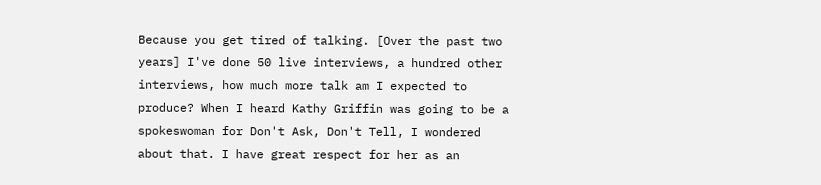Because you get tired of talking. [Over the past two years] I've done 50 live interviews, a hundred other interviews, how much more talk am I expected to produce? When I heard Kathy Griffin was going to be a spokeswoman for Don't Ask, Don't Tell, I wondered about that. I have great respect for her as an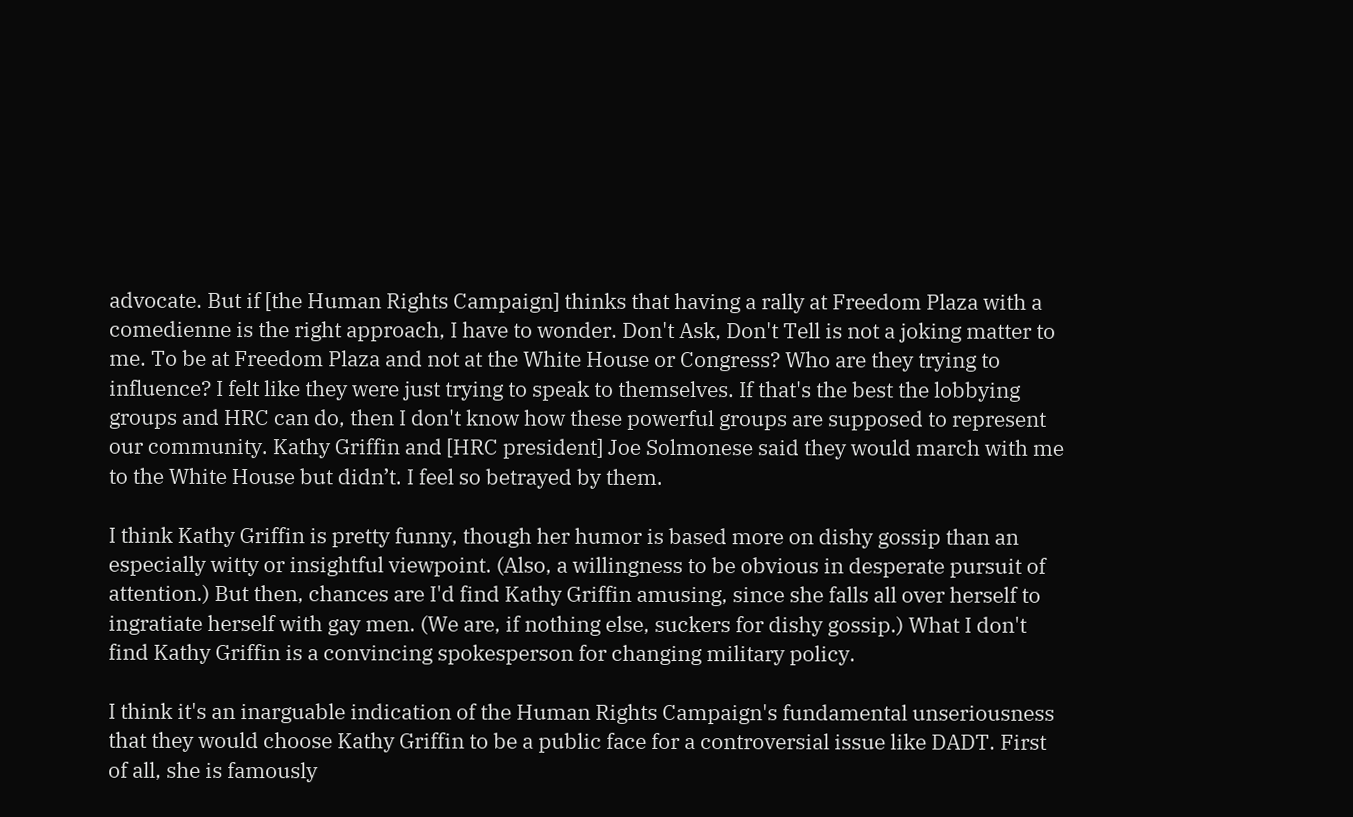advocate. But if [the Human Rights Campaign] thinks that having a rally at Freedom Plaza with a comedienne is the right approach, I have to wonder. Don't Ask, Don't Tell is not a joking matter to me. To be at Freedom Plaza and not at the White House or Congress? Who are they trying to influence? I felt like they were just trying to speak to themselves. If that's the best the lobbying groups and HRC can do, then I don't know how these powerful groups are supposed to represent our community. Kathy Griffin and [HRC president] Joe Solmonese said they would march with me to the White House but didn’t. I feel so betrayed by them.

I think Kathy Griffin is pretty funny, though her humor is based more on dishy gossip than an especially witty or insightful viewpoint. (Also, a willingness to be obvious in desperate pursuit of attention.) But then, chances are I'd find Kathy Griffin amusing, since she falls all over herself to ingratiate herself with gay men. (We are, if nothing else, suckers for dishy gossip.) What I don't find Kathy Griffin is a convincing spokesperson for changing military policy.

I think it's an inarguable indication of the Human Rights Campaign's fundamental unseriousness that they would choose Kathy Griffin to be a public face for a controversial issue like DADT. First of all, she is famously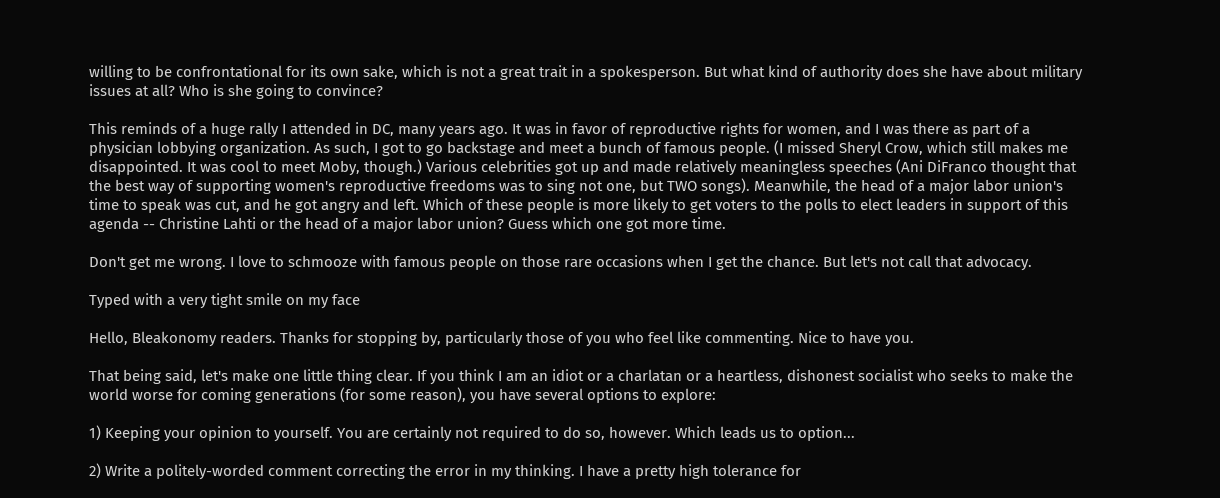willing to be confrontational for its own sake, which is not a great trait in a spokesperson. But what kind of authority does she have about military issues at all? Who is she going to convince?

This reminds of a huge rally I attended in DC, many years ago. It was in favor of reproductive rights for women, and I was there as part of a physician lobbying organization. As such, I got to go backstage and meet a bunch of famous people. (I missed Sheryl Crow, which still makes me disappointed. It was cool to meet Moby, though.) Various celebrities got up and made relatively meaningless speeches (Ani DiFranco thought that the best way of supporting women's reproductive freedoms was to sing not one, but TWO songs). Meanwhile, the head of a major labor union's time to speak was cut, and he got angry and left. Which of these people is more likely to get voters to the polls to elect leaders in support of this agenda -- Christine Lahti or the head of a major labor union? Guess which one got more time.

Don't get me wrong. I love to schmooze with famous people on those rare occasions when I get the chance. But let's not call that advocacy.

Typed with a very tight smile on my face

Hello, Bleakonomy readers. Thanks for stopping by, particularly those of you who feel like commenting. Nice to have you.

That being said, let's make one little thing clear. If you think I am an idiot or a charlatan or a heartless, dishonest socialist who seeks to make the world worse for coming generations (for some reason), you have several options to explore:

1) Keeping your opinion to yourself. You are certainly not required to do so, however. Which leads us to option...

2) Write a politely-worded comment correcting the error in my thinking. I have a pretty high tolerance for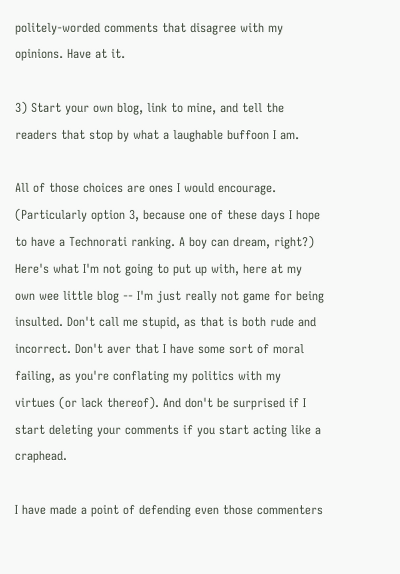politely-worded comments that disagree with my opinions. Have at it.

3) Start your own blog, link to mine, and tell the readers that stop by what a laughable buffoon I am.

All of those choices are ones I would encourage. (Particularly option 3, because one of these days I hope to have a Technorati ranking. A boy can dream, right?) Here's what I'm not going to put up with, here at my own wee little blog -- I'm just really not game for being insulted. Don't call me stupid, as that is both rude and incorrect. Don't aver that I have some sort of moral failing, as you're conflating my politics with my virtues (or lack thereof). And don't be surprised if I start deleting your comments if you start acting like a craphead.

I have made a point of defending even those commenters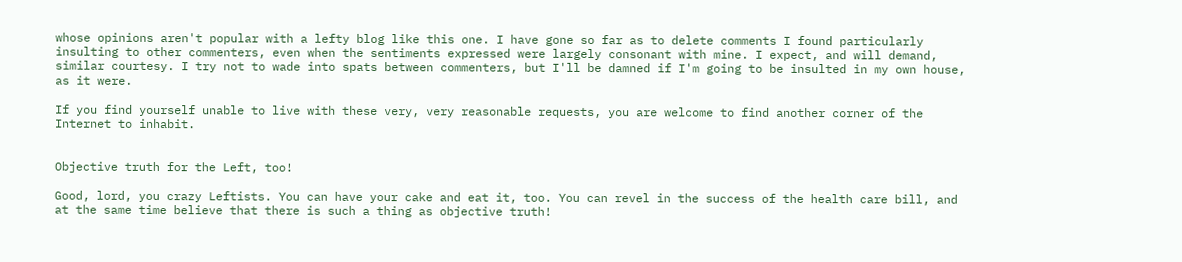whose opinions aren't popular with a lefty blog like this one. I have gone so far as to delete comments I found particularly insulting to other commenters, even when the sentiments expressed were largely consonant with mine. I expect, and will demand, similar courtesy. I try not to wade into spats between commenters, but I'll be damned if I'm going to be insulted in my own house, as it were.

If you find yourself unable to live with these very, very reasonable requests, you are welcome to find another corner of the Internet to inhabit.


Objective truth for the Left, too!

Good, lord, you crazy Leftists. You can have your cake and eat it, too. You can revel in the success of the health care bill, and at the same time believe that there is such a thing as objective truth!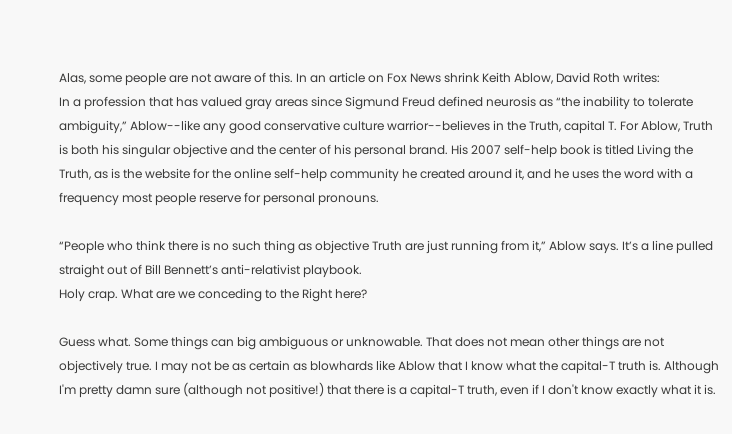Alas, some people are not aware of this. In an article on Fox News shrink Keith Ablow, David Roth writes:
In a profession that has valued gray areas since Sigmund Freud defined neurosis as “the inability to tolerate ambiguity,” Ablow--like any good conservative culture warrior--believes in the Truth, capital T. For Ablow, Truth is both his singular objective and the center of his personal brand. His 2007 self-help book is titled Living the Truth, as is the website for the online self-help community he created around it, and he uses the word with a frequency most people reserve for personal pronouns.

“People who think there is no such thing as objective Truth are just running from it,” Ablow says. It’s a line pulled straight out of Bill Bennett’s anti-relativist playbook.
Holy crap. What are we conceding to the Right here?

Guess what. Some things can big ambiguous or unknowable. That does not mean other things are not objectively true. I may not be as certain as blowhards like Ablow that I know what the capital-T truth is. Although I'm pretty damn sure (although not positive!) that there is a capital-T truth, even if I don't know exactly what it is.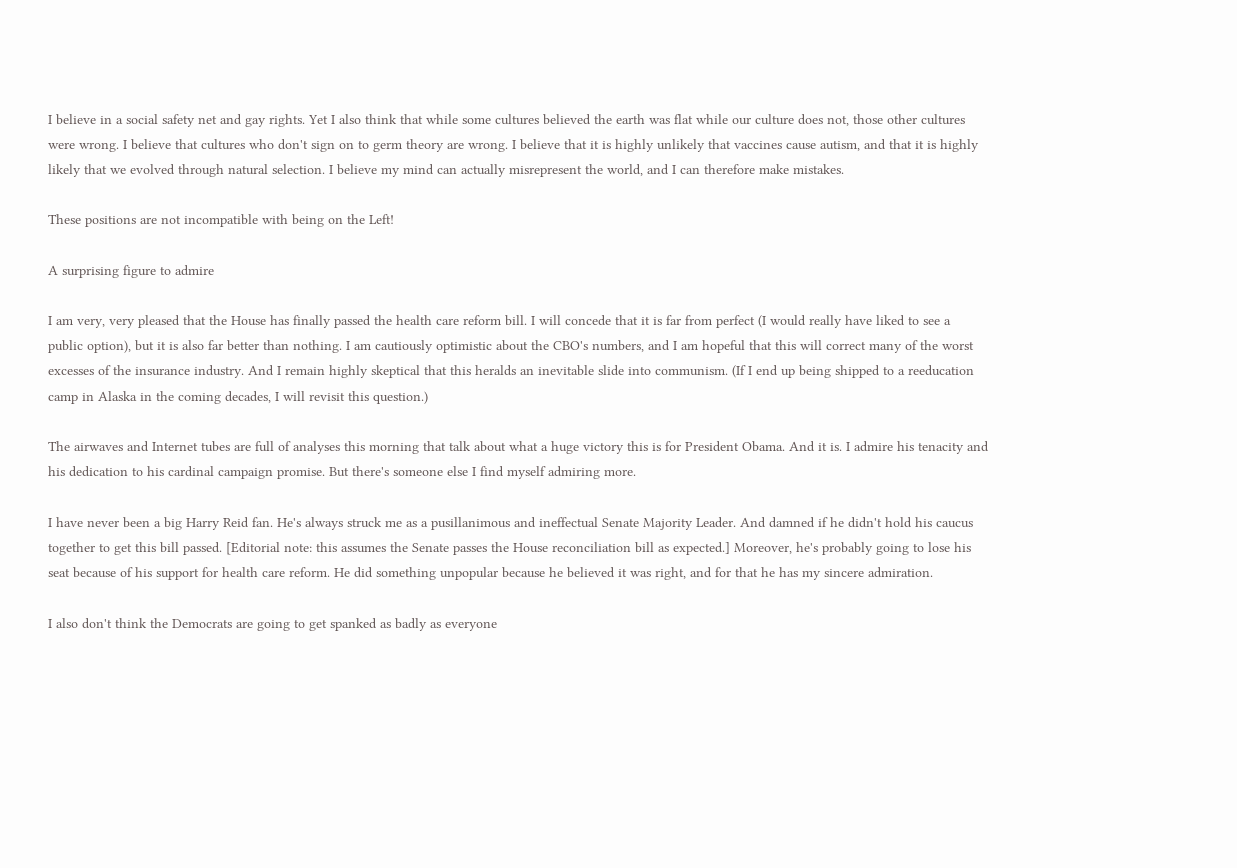I believe in a social safety net and gay rights. Yet I also think that while some cultures believed the earth was flat while our culture does not, those other cultures were wrong. I believe that cultures who don't sign on to germ theory are wrong. I believe that it is highly unlikely that vaccines cause autism, and that it is highly likely that we evolved through natural selection. I believe my mind can actually misrepresent the world, and I can therefore make mistakes.

These positions are not incompatible with being on the Left!

A surprising figure to admire

I am very, very pleased that the House has finally passed the health care reform bill. I will concede that it is far from perfect (I would really have liked to see a public option), but it is also far better than nothing. I am cautiously optimistic about the CBO's numbers, and I am hopeful that this will correct many of the worst excesses of the insurance industry. And I remain highly skeptical that this heralds an inevitable slide into communism. (If I end up being shipped to a reeducation camp in Alaska in the coming decades, I will revisit this question.)

The airwaves and Internet tubes are full of analyses this morning that talk about what a huge victory this is for President Obama. And it is. I admire his tenacity and his dedication to his cardinal campaign promise. But there's someone else I find myself admiring more.

I have never been a big Harry Reid fan. He's always struck me as a pusillanimous and ineffectual Senate Majority Leader. And damned if he didn't hold his caucus together to get this bill passed. [Editorial note: this assumes the Senate passes the House reconciliation bill as expected.] Moreover, he's probably going to lose his seat because of his support for health care reform. He did something unpopular because he believed it was right, and for that he has my sincere admiration.

I also don't think the Democrats are going to get spanked as badly as everyone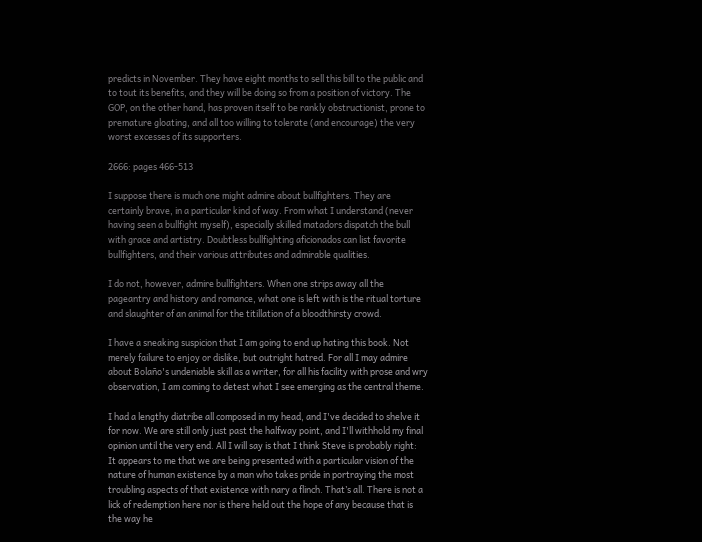predicts in November. They have eight months to sell this bill to the public and to tout its benefits, and they will be doing so from a position of victory. The GOP, on the other hand, has proven itself to be rankly obstructionist, prone to premature gloating, and all too willing to tolerate (and encourage) the very worst excesses of its supporters.

2666: pages 466-513

I suppose there is much one might admire about bullfighters. They are certainly brave, in a particular kind of way. From what I understand (never having seen a bullfight myself), especially skilled matadors dispatch the bull with grace and artistry. Doubtless bullfighting aficionados can list favorite bullfighters, and their various attributes and admirable qualities.

I do not, however, admire bullfighters. When one strips away all the pageantry and history and romance, what one is left with is the ritual torture and slaughter of an animal for the titillation of a bloodthirsty crowd.

I have a sneaking suspicion that I am going to end up hating this book. Not merely failure to enjoy or dislike, but outright hatred. For all I may admire about Bolaño's undeniable skill as a writer, for all his facility with prose and wry observation, I am coming to detest what I see emerging as the central theme.

I had a lengthy diatribe all composed in my head, and I've decided to shelve it for now. We are still only just past the halfway point, and I'll withhold my final opinion until the very end. All I will say is that I think Steve is probably right:
It appears to me that we are being presented with a particular vision of the nature of human existence by a man who takes pride in portraying the most troubling aspects of that existence with nary a flinch. That’s all. There is not a lick of redemption here nor is there held out the hope of any because that is the way he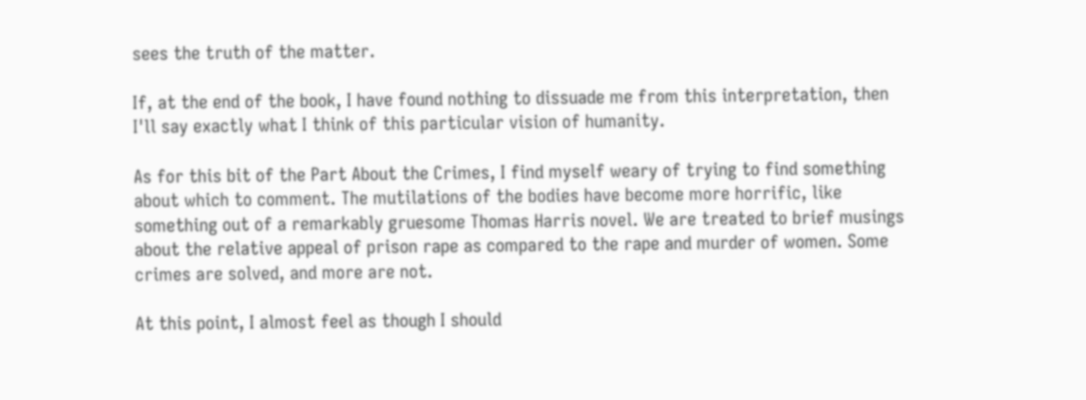sees the truth of the matter.

If, at the end of the book, I have found nothing to dissuade me from this interpretation, then I'll say exactly what I think of this particular vision of humanity.

As for this bit of the Part About the Crimes, I find myself weary of trying to find something about which to comment. The mutilations of the bodies have become more horrific, like something out of a remarkably gruesome Thomas Harris novel. We are treated to brief musings about the relative appeal of prison rape as compared to the rape and murder of women. Some crimes are solved, and more are not.

At this point, I almost feel as though I should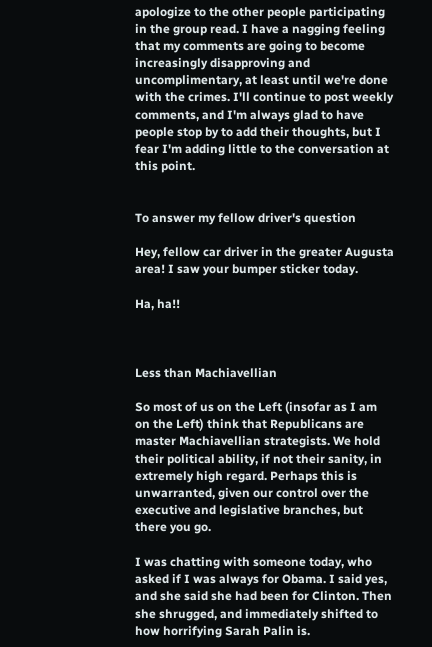apologize to the other people participating in the group read. I have a nagging feeling that my comments are going to become increasingly disapproving and uncomplimentary, at least until we're done with the crimes. I'll continue to post weekly comments, and I'm always glad to have people stop by to add their thoughts, but I fear I'm adding little to the conversation at this point.


To answer my fellow driver's question

Hey, fellow car driver in the greater Augusta area! I saw your bumper sticker today.

Ha, ha!!



Less than Machiavellian

So most of us on the Left (insofar as I am on the Left) think that Republicans are master Machiavellian strategists. We hold their political ability, if not their sanity, in extremely high regard. Perhaps this is unwarranted, given our control over the executive and legislative branches, but there you go.

I was chatting with someone today, who asked if I was always for Obama. I said yes, and she said she had been for Clinton. Then she shrugged, and immediately shifted to how horrifying Sarah Palin is.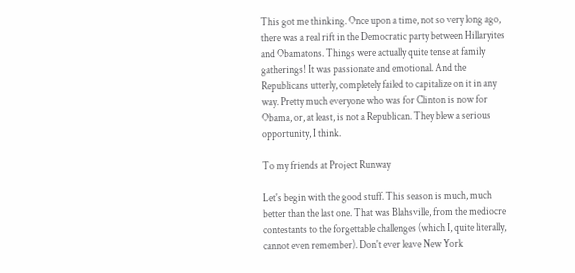This got me thinking. Once upon a time, not so very long ago, there was a real rift in the Democratic party between Hillaryites and Obamatons. Things were actually quite tense at family gatherings! It was passionate and emotional. And the Republicans utterly, completely failed to capitalize on it in any way. Pretty much everyone who was for Clinton is now for Obama, or, at least, is not a Republican. They blew a serious opportunity, I think.

To my friends at Project Runway

Let's begin with the good stuff. This season is much, much better than the last one. That was Blahsville, from the mediocre contestants to the forgettable challenges (which I, quite literally, cannot even remember). Don't ever leave New York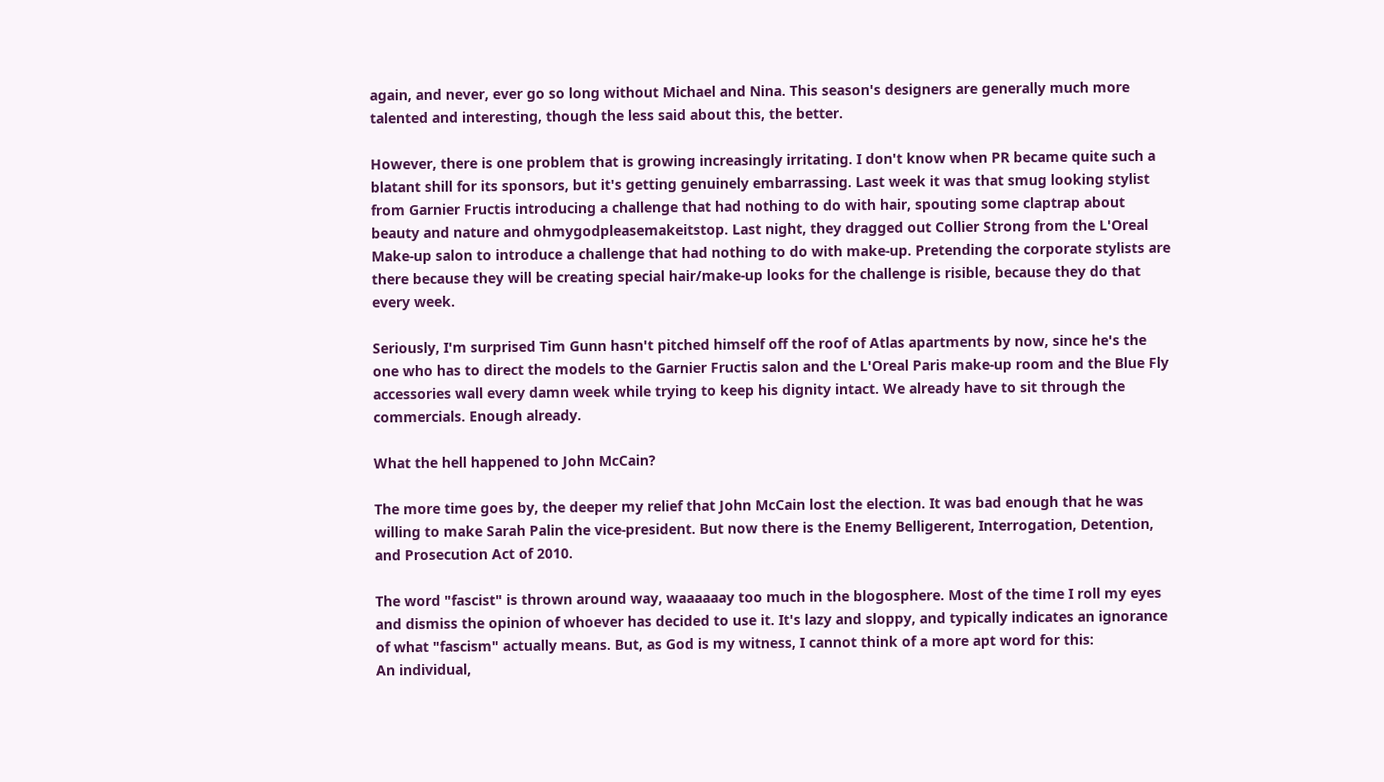again, and never, ever go so long without Michael and Nina. This season's designers are generally much more talented and interesting, though the less said about this, the better.

However, there is one problem that is growing increasingly irritating. I don't know when PR became quite such a blatant shill for its sponsors, but it's getting genuinely embarrassing. Last week it was that smug looking stylist from Garnier Fructis introducing a challenge that had nothing to do with hair, spouting some claptrap about beauty and nature and ohmygodpleasemakeitstop. Last night, they dragged out Collier Strong from the L'Oreal Make-up salon to introduce a challenge that had nothing to do with make-up. Pretending the corporate stylists are there because they will be creating special hair/make-up looks for the challenge is risible, because they do that every week.

Seriously, I'm surprised Tim Gunn hasn't pitched himself off the roof of Atlas apartments by now, since he's the one who has to direct the models to the Garnier Fructis salon and the L'Oreal Paris make-up room and the Blue Fly accessories wall every damn week while trying to keep his dignity intact. We already have to sit through the commercials. Enough already.

What the hell happened to John McCain?

The more time goes by, the deeper my relief that John McCain lost the election. It was bad enough that he was willing to make Sarah Palin the vice-president. But now there is the Enemy Belligerent, Interrogation, Detention, and Prosecution Act of 2010.

The word "fascist" is thrown around way, waaaaaay too much in the blogosphere. Most of the time I roll my eyes and dismiss the opinion of whoever has decided to use it. It's lazy and sloppy, and typically indicates an ignorance of what "fascism" actually means. But, as God is my witness, I cannot think of a more apt word for this:
An individual,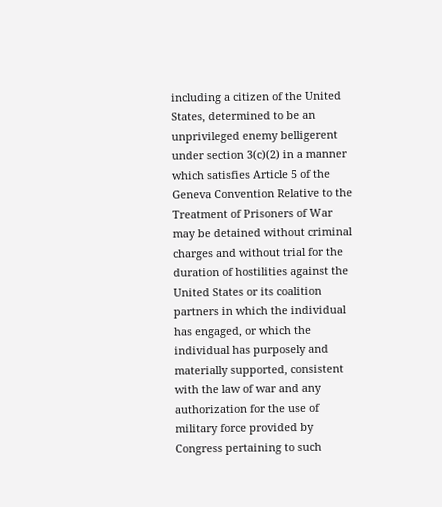including a citizen of the United States, determined to be an unprivileged enemy belligerent under section 3(c)(2) in a manner which satisfies Article 5 of the Geneva Convention Relative to the Treatment of Prisoners of War may be detained without criminal charges and without trial for the duration of hostilities against the United States or its coalition partners in which the individual has engaged, or which the individual has purposely and materially supported, consistent with the law of war and any authorization for the use of military force provided by Congress pertaining to such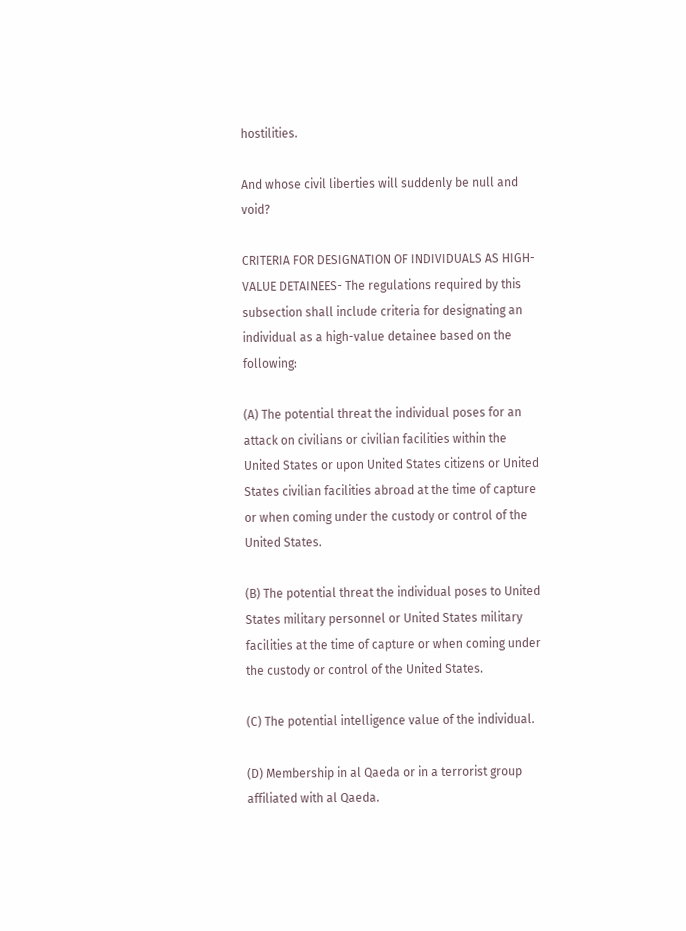hostilities.

And whose civil liberties will suddenly be null and void?

CRITERIA FOR DESIGNATION OF INDIVIDUALS AS HIGH-VALUE DETAINEES- The regulations required by this subsection shall include criteria for designating an individual as a high-value detainee based on the following:

(A) The potential threat the individual poses for an attack on civilians or civilian facilities within the United States or upon United States citizens or United States civilian facilities abroad at the time of capture or when coming under the custody or control of the United States.

(B) The potential threat the individual poses to United States military personnel or United States military facilities at the time of capture or when coming under the custody or control of the United States.

(C) The potential intelligence value of the individual.

(D) Membership in al Qaeda or in a terrorist group affiliated with al Qaeda.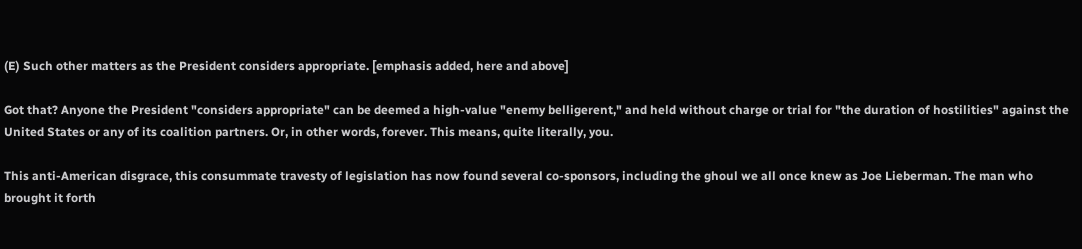(E) Such other matters as the President considers appropriate. [emphasis added, here and above]

Got that? Anyone the President "considers appropriate" can be deemed a high-value "enemy belligerent," and held without charge or trial for "the duration of hostilities" against the United States or any of its coalition partners. Or, in other words, forever. This means, quite literally, you.

This anti-American disgrace, this consummate travesty of legislation has now found several co-sponsors, including the ghoul we all once knew as Joe Lieberman. The man who brought it forth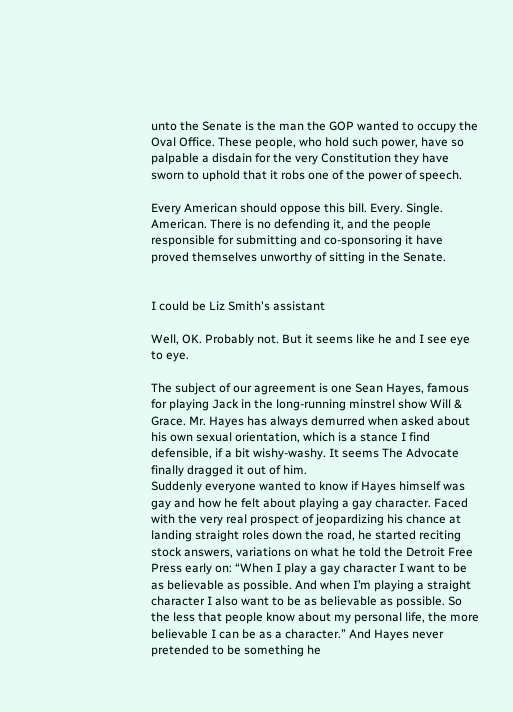unto the Senate is the man the GOP wanted to occupy the Oval Office. These people, who hold such power, have so palpable a disdain for the very Constitution they have sworn to uphold that it robs one of the power of speech.

Every American should oppose this bill. Every. Single. American. There is no defending it, and the people responsible for submitting and co-sponsoring it have proved themselves unworthy of sitting in the Senate.


I could be Liz Smith's assistant

Well, OK. Probably not. But it seems like he and I see eye to eye.

The subject of our agreement is one Sean Hayes, famous for playing Jack in the long-running minstrel show Will & Grace. Mr. Hayes has always demurred when asked about his own sexual orientation, which is a stance I find defensible, if a bit wishy-washy. It seems The Advocate finally dragged it out of him.
Suddenly everyone wanted to know if Hayes himself was gay and how he felt about playing a gay character. Faced with the very real prospect of jeopardizing his chance at landing straight roles down the road, he started reciting stock answers, variations on what he told the Detroit Free Press early on: “When I play a gay character I want to be as believable as possible. And when I’m playing a straight character I also want to be as believable as possible. So the less that people know about my personal life, the more believable I can be as a character.” And Hayes never pretended to be something he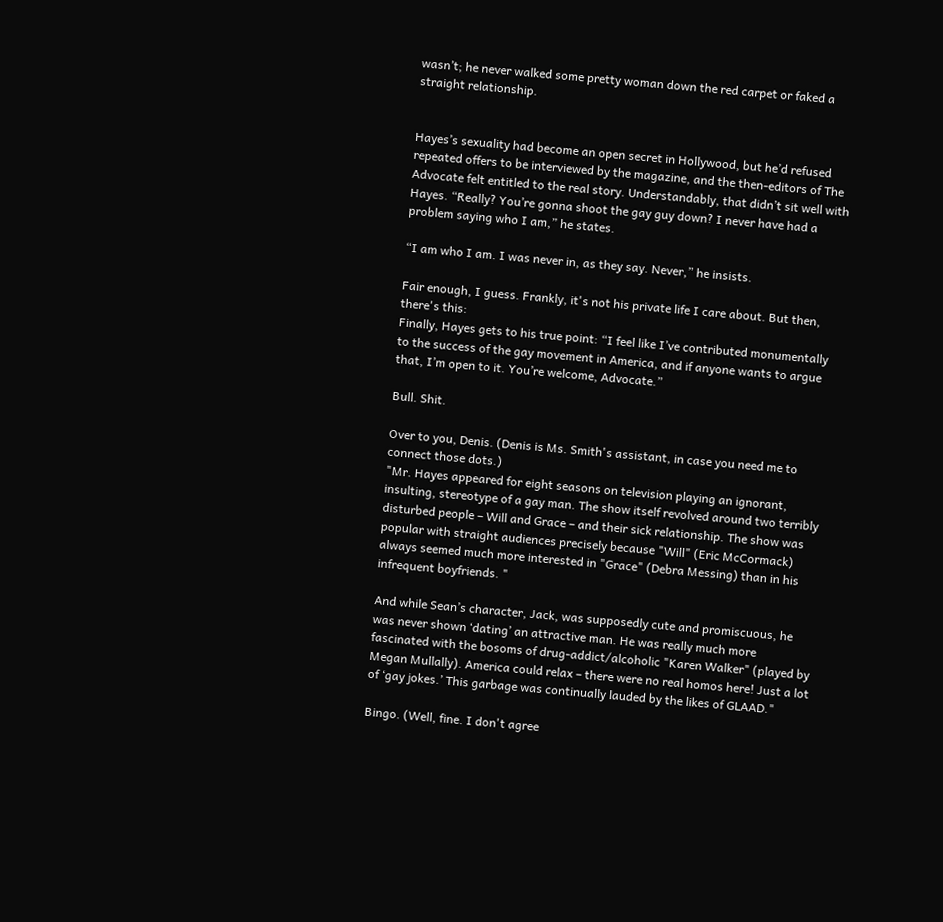wasn’t; he never walked some pretty woman down the red carpet or faked a straight relationship.


Hayes’s sexuality had become an open secret in Hollywood, but he’d refused repeated offers to be interviewed by the magazine, and the then-editors of The Advocate felt entitled to the real story. Understandably, that didn’t sit well with Hayes. “Really? You’re gonna shoot the gay guy down? I never have had a problem saying who I am,” he states.

“I am who I am. I was never in, as they say. Never,” he insists.

Fair enough, I guess. Frankly, it's not his private life I care about. But then, there's this:
Finally, Hayes gets to his true point: “I feel like I’ve contributed monumentally to the success of the gay movement in America, and if anyone wants to argue that, I’m open to it. You’re welcome, Advocate.”

Bull. Shit.

Over to you, Denis. (Denis is Ms. Smith's assistant, in case you need me to connect those dots.)
"Mr. Hayes appeared for eight seasons on television playing an ignorant, insulting, stereotype of a gay man. The show itself revolved around two terribly disturbed people – Will and Grace – and their sick relationship. The show was popular with straight audiences precisely because "Will" (Eric McCormack) always seemed much more interested in "Grace" (Debra Messing) than in his infrequent boyfriends. "

And while Sean’s character, Jack, was supposedly cute and promiscuous, he was never shown ‘dating’ an attractive man. He was really much more fascinated with the bosoms of drug-addict/alcoholic "Karen Walker" (played by Megan Mullally). America could relax – there were no real homos here! Just a lot of ‘gay jokes.’ This garbage was continually lauded by the likes of GLAAD."

Bingo. (Well, fine. I don't agree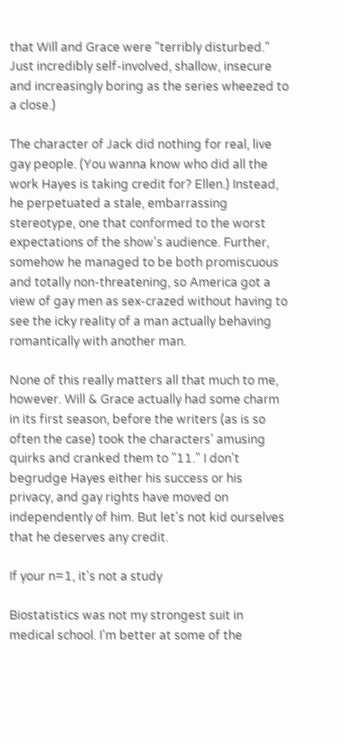that Will and Grace were "terribly disturbed." Just incredibly self-involved, shallow, insecure and increasingly boring as the series wheezed to a close.)

The character of Jack did nothing for real, live gay people. (You wanna know who did all the work Hayes is taking credit for? Ellen.) Instead, he perpetuated a stale, embarrassing stereotype, one that conformed to the worst expectations of the show's audience. Further, somehow he managed to be both promiscuous and totally non-threatening, so America got a view of gay men as sex-crazed without having to see the icky reality of a man actually behaving romantically with another man.

None of this really matters all that much to me, however. Will & Grace actually had some charm in its first season, before the writers (as is so often the case) took the characters' amusing quirks and cranked them to "11." I don't begrudge Hayes either his success or his privacy, and gay rights have moved on independently of him. But let's not kid ourselves that he deserves any credit.

If your n=1, it's not a study

Biostatistics was not my strongest suit in medical school. I'm better at some of the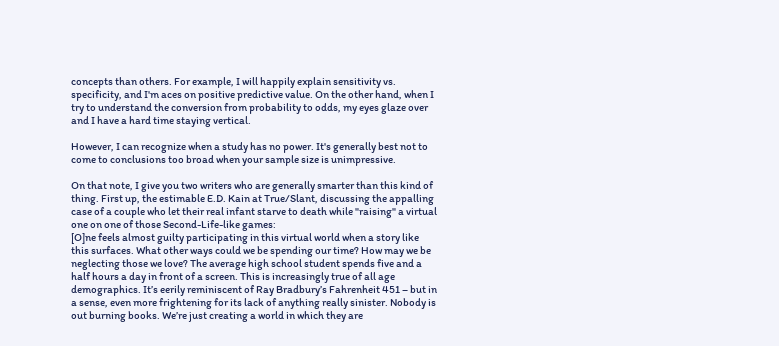concepts than others. For example, I will happily explain sensitivity vs. specificity, and I'm aces on positive predictive value. On the other hand, when I try to understand the conversion from probability to odds, my eyes glaze over and I have a hard time staying vertical.

However, I can recognize when a study has no power. It's generally best not to come to conclusions too broad when your sample size is unimpressive.

On that note, I give you two writers who are generally smarter than this kind of thing. First up, the estimable E.D. Kain at True/Slant, discussing the appalling case of a couple who let their real infant starve to death while "raising" a virtual one on one of those Second-Life-like games:
[O]ne feels almost guilty participating in this virtual world when a story like this surfaces. What other ways could we be spending our time? How may we be neglecting those we love? The average high school student spends five and a half hours a day in front of a screen. This is increasingly true of all age demographics. It’s eerily reminiscent of Ray Bradbury’s Fahrenheit 451 – but in a sense, even more frightening for its lack of anything really sinister. Nobody is out burning books. We’re just creating a world in which they are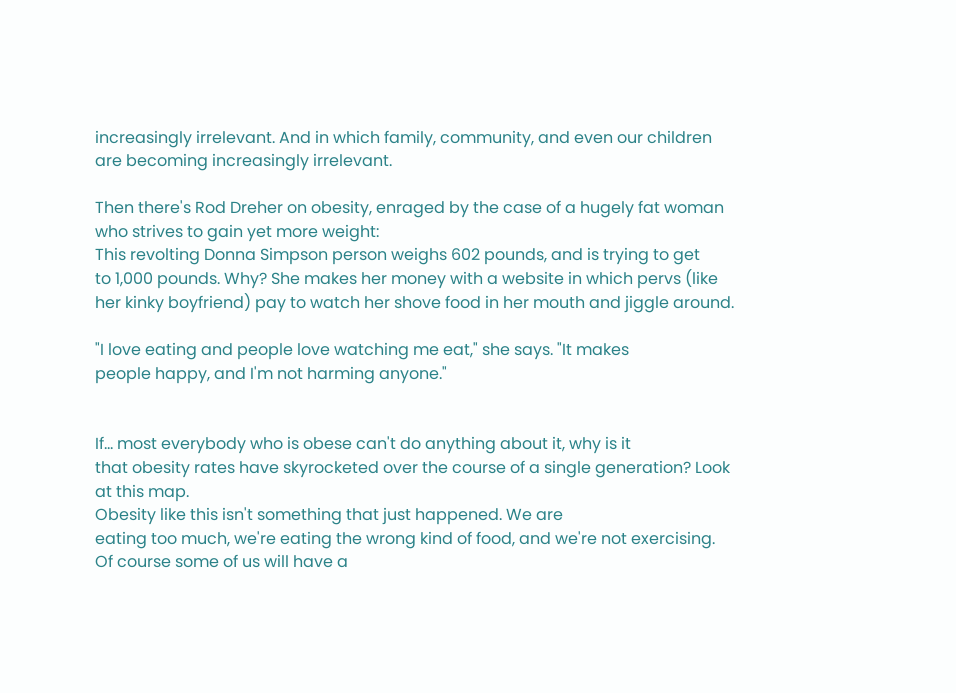increasingly irrelevant. And in which family, community, and even our children are becoming increasingly irrelevant.

Then there's Rod Dreher on obesity, enraged by the case of a hugely fat woman who strives to gain yet more weight:
This revolting Donna Simpson person weighs 602 pounds, and is trying to get
to 1,000 pounds. Why? She makes her money with a website in which pervs (like
her kinky boyfriend) pay to watch her shove food in her mouth and jiggle around.

"I love eating and people love watching me eat," she says. "It makes
people happy, and I'm not harming anyone."


If... most everybody who is obese can't do anything about it, why is it
that obesity rates have skyrocketed over the course of a single generation? Look
at this map.
Obesity like this isn't something that just happened. We are
eating too much, we're eating the wrong kind of food, and we're not exercising.
Of course some of us will have a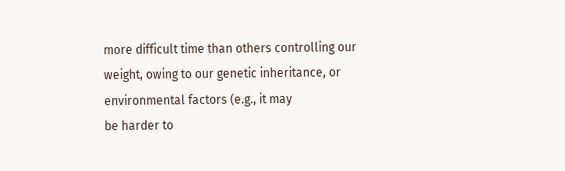more difficult time than others controlling our
weight, owing to our genetic inheritance, or environmental factors (e.g., it may
be harder to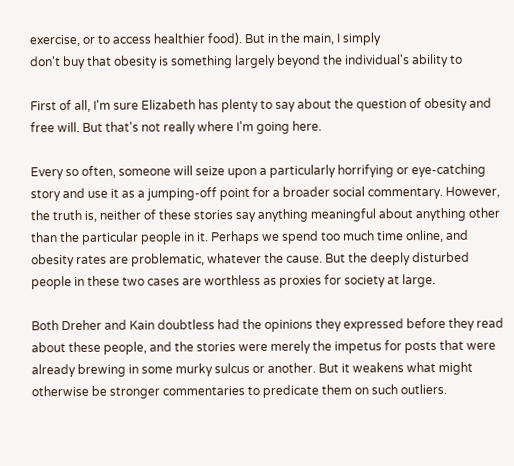exercise, or to access healthier food). But in the main, I simply
don't buy that obesity is something largely beyond the individual's ability to

First of all, I'm sure Elizabeth has plenty to say about the question of obesity and free will. But that's not really where I'm going here.

Every so often, someone will seize upon a particularly horrifying or eye-catching story and use it as a jumping-off point for a broader social commentary. However, the truth is, neither of these stories say anything meaningful about anything other than the particular people in it. Perhaps we spend too much time online, and obesity rates are problematic, whatever the cause. But the deeply disturbed people in these two cases are worthless as proxies for society at large.

Both Dreher and Kain doubtless had the opinions they expressed before they read about these people, and the stories were merely the impetus for posts that were already brewing in some murky sulcus or another. But it weakens what might otherwise be stronger commentaries to predicate them on such outliers.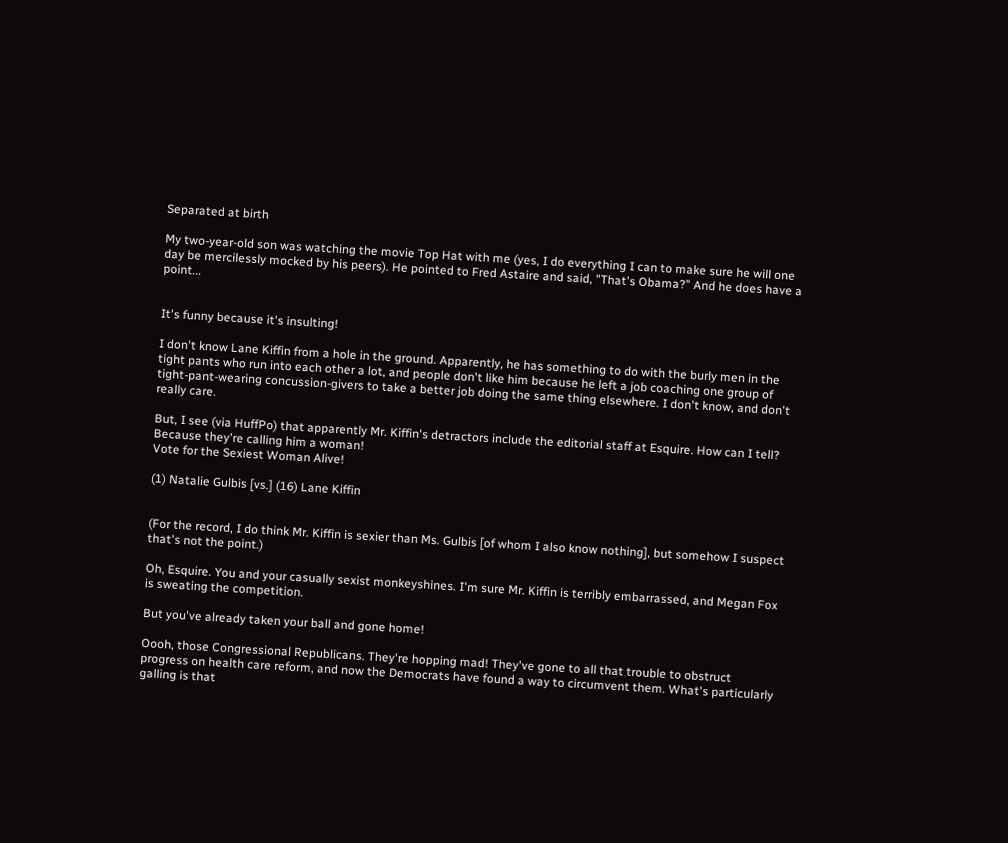Separated at birth

My two-year-old son was watching the movie Top Hat with me (yes, I do everything I can to make sure he will one day be mercilessly mocked by his peers). He pointed to Fred Astaire and said, "That's Obama?" And he does have a point...


It's funny because it's insulting!

I don't know Lane Kiffin from a hole in the ground. Apparently, he has something to do with the burly men in the tight pants who run into each other a lot, and people don't like him because he left a job coaching one group of tight-pant-wearing concussion-givers to take a better job doing the same thing elsewhere. I don't know, and don't really care.

But, I see (via HuffPo) that apparently Mr. Kiffin's detractors include the editorial staff at Esquire. How can I tell? Because they're calling him a woman!
Vote for the Sexiest Woman Alive!

(1) Natalie Gulbis [vs.] (16) Lane Kiffin


(For the record, I do think Mr. Kiffin is sexier than Ms. Gulbis [of whom I also know nothing], but somehow I suspect that's not the point.)

Oh, Esquire. You and your casually sexist monkeyshines. I'm sure Mr. Kiffin is terribly embarrassed, and Megan Fox is sweating the competition.

But you've already taken your ball and gone home!

Oooh, those Congressional Republicans. They're hopping mad! They've gone to all that trouble to obstruct progress on health care reform, and now the Democrats have found a way to circumvent them. What's particularly galling is that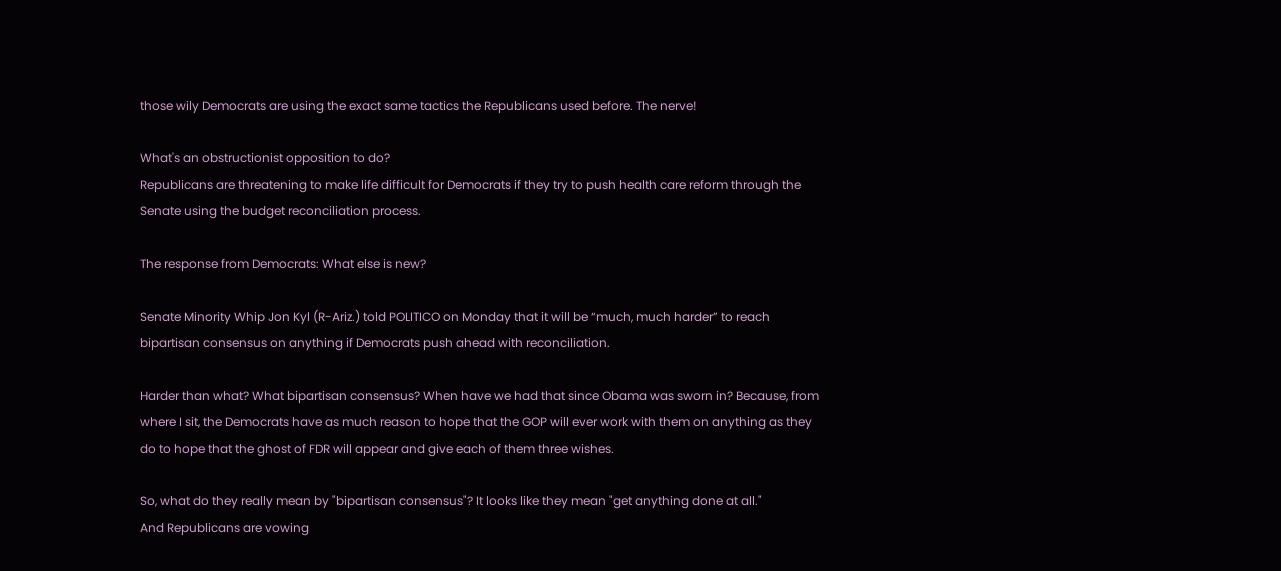those wily Democrats are using the exact same tactics the Republicans used before. The nerve!

What's an obstructionist opposition to do?
Republicans are threatening to make life difficult for Democrats if they try to push health care reform through the Senate using the budget reconciliation process.

The response from Democrats: What else is new?

Senate Minority Whip Jon Kyl (R-Ariz.) told POLITICO on Monday that it will be “much, much harder” to reach bipartisan consensus on anything if Democrats push ahead with reconciliation.

Harder than what? What bipartisan consensus? When have we had that since Obama was sworn in? Because, from where I sit, the Democrats have as much reason to hope that the GOP will ever work with them on anything as they do to hope that the ghost of FDR will appear and give each of them three wishes.

So, what do they really mean by "bipartisan consensus"? It looks like they mean "get anything done at all."
And Republicans are vowing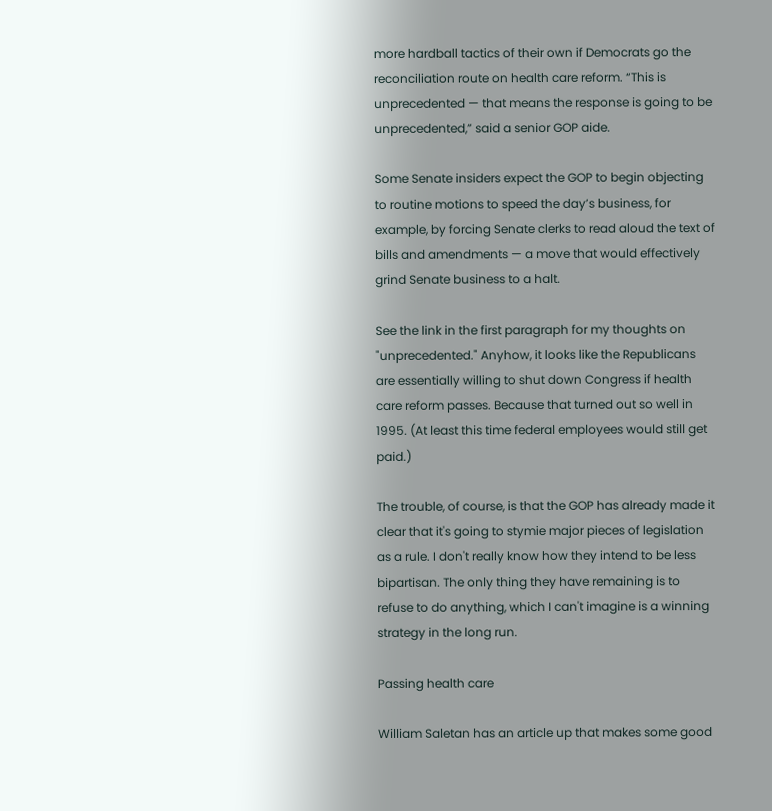more hardball tactics of their own if Democrats go the reconciliation route on health care reform. “This is unprecedented — that means the response is going to be unprecedented,” said a senior GOP aide.

Some Senate insiders expect the GOP to begin objecting to routine motions to speed the day’s business, for example, by forcing Senate clerks to read aloud the text of bills and amendments — a move that would effectively grind Senate business to a halt.

See the link in the first paragraph for my thoughts on "unprecedented." Anyhow, it looks like the Republicans are essentially willing to shut down Congress if health care reform passes. Because that turned out so well in 1995. (At least this time federal employees would still get paid.)

The trouble, of course, is that the GOP has already made it clear that it's going to stymie major pieces of legislation as a rule. I don't really know how they intend to be less bipartisan. The only thing they have remaining is to refuse to do anything, which I can't imagine is a winning strategy in the long run.

Passing health care

William Saletan has an article up that makes some good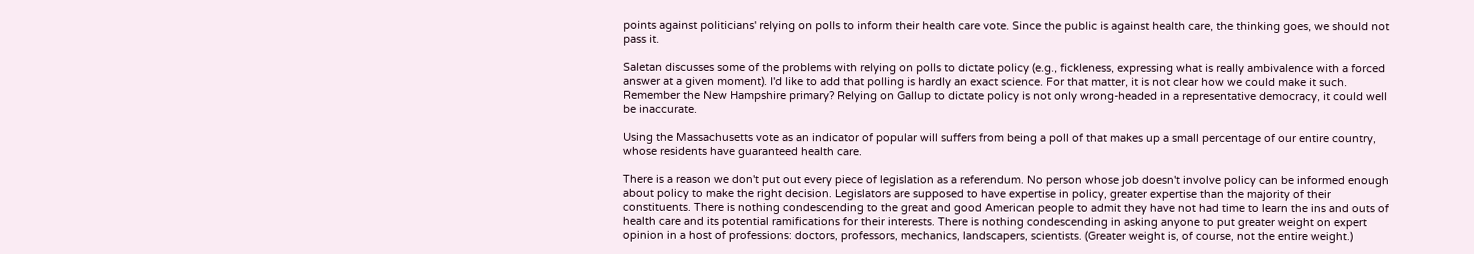points against politicians' relying on polls to inform their health care vote. Since the public is against health care, the thinking goes, we should not pass it.

Saletan discusses some of the problems with relying on polls to dictate policy (e.g., fickleness, expressing what is really ambivalence with a forced answer at a given moment). I'd like to add that polling is hardly an exact science. For that matter, it is not clear how we could make it such. Remember the New Hampshire primary? Relying on Gallup to dictate policy is not only wrong-headed in a representative democracy, it could well be inaccurate.

Using the Massachusetts vote as an indicator of popular will suffers from being a poll of that makes up a small percentage of our entire country, whose residents have guaranteed health care.

There is a reason we don't put out every piece of legislation as a referendum. No person whose job doesn't involve policy can be informed enough about policy to make the right decision. Legislators are supposed to have expertise in policy, greater expertise than the majority of their constituents. There is nothing condescending to the great and good American people to admit they have not had time to learn the ins and outs of health care and its potential ramifications for their interests. There is nothing condescending in asking anyone to put greater weight on expert opinion in a host of professions: doctors, professors, mechanics, landscapers, scientists. (Greater weight is, of course, not the entire weight.)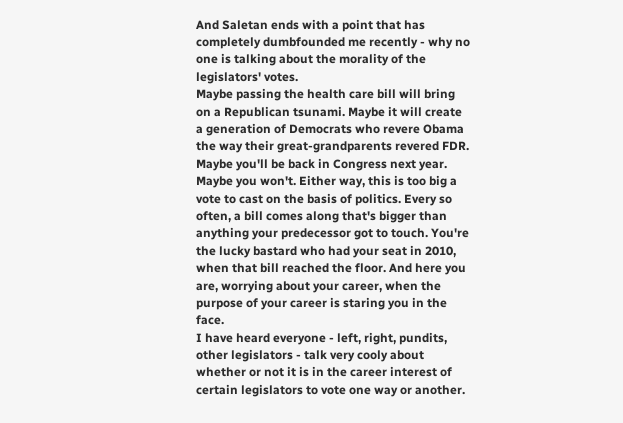And Saletan ends with a point that has completely dumbfounded me recently - why no one is talking about the morality of the legislators' votes.
Maybe passing the health care bill will bring on a Republican tsunami. Maybe it will create a generation of Democrats who revere Obama the way their great-grandparents revered FDR. Maybe you'll be back in Congress next year. Maybe you won't. Either way, this is too big a vote to cast on the basis of politics. Every so often, a bill comes along that's bigger than anything your predecessor got to touch. You're the lucky bastard who had your seat in 2010, when that bill reached the floor. And here you are, worrying about your career, when the purpose of your career is staring you in the face.
I have heard everyone - left, right, pundits, other legislators - talk very cooly about whether or not it is in the career interest of certain legislators to vote one way or another.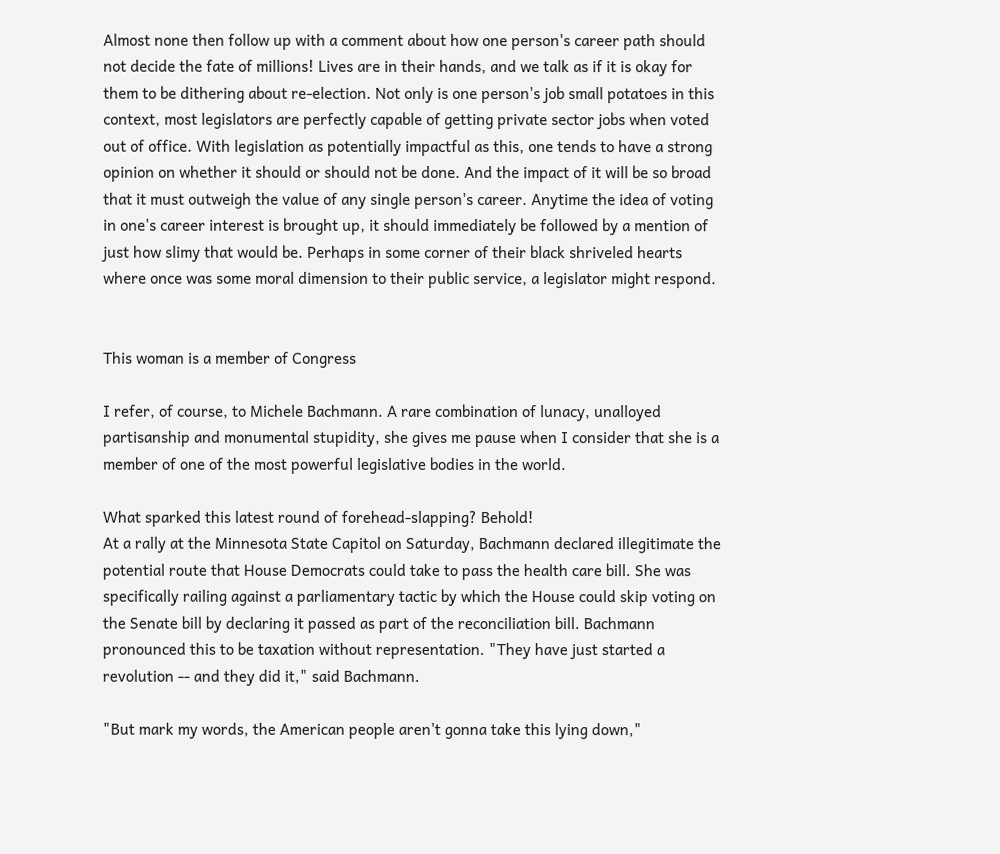Almost none then follow up with a comment about how one person's career path should not decide the fate of millions! Lives are in their hands, and we talk as if it is okay for them to be dithering about re-election. Not only is one person's job small potatoes in this context, most legislators are perfectly capable of getting private sector jobs when voted out of office. With legislation as potentially impactful as this, one tends to have a strong opinion on whether it should or should not be done. And the impact of it will be so broad that it must outweigh the value of any single person's career. Anytime the idea of voting in one's career interest is brought up, it should immediately be followed by a mention of just how slimy that would be. Perhaps in some corner of their black shriveled hearts where once was some moral dimension to their public service, a legislator might respond.


This woman is a member of Congress

I refer, of course, to Michele Bachmann. A rare combination of lunacy, unalloyed partisanship and monumental stupidity, she gives me pause when I consider that she is a member of one of the most powerful legislative bodies in the world.

What sparked this latest round of forehead-slapping? Behold!
At a rally at the Minnesota State Capitol on Saturday, Bachmann declared illegitimate the potential route that House Democrats could take to pass the health care bill. She was specifically railing against a parliamentary tactic by which the House could skip voting on the Senate bill by declaring it passed as part of the reconciliation bill. Bachmann pronounced this to be taxation without representation. "They have just started a revolution -- and they did it," said Bachmann.

"But mark my words, the American people aren't gonna take this lying down,"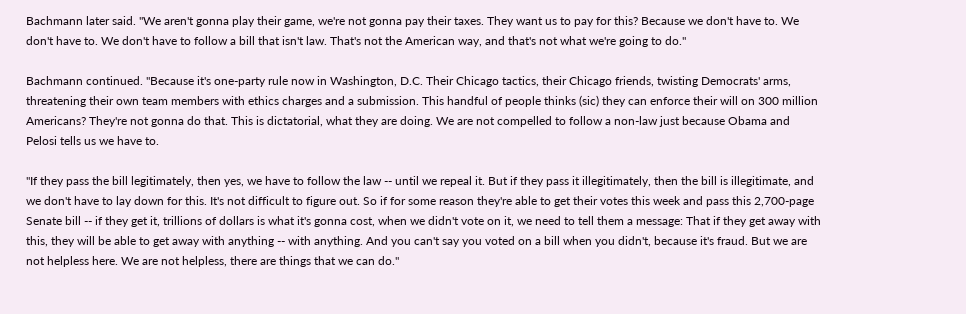Bachmann later said. "We aren't gonna play their game, we're not gonna pay their taxes. They want us to pay for this? Because we don't have to. We don't have to. We don't have to follow a bill that isn't law. That's not the American way, and that's not what we're going to do."

Bachmann continued. "Because it's one-party rule now in Washington, D.C. Their Chicago tactics, their Chicago friends, twisting Democrats' arms, threatening their own team members with ethics charges and a submission. This handful of people thinks (sic) they can enforce their will on 300 million Americans? They're not gonna do that. This is dictatorial, what they are doing. We are not compelled to follow a non-law just because Obama and Pelosi tells us we have to.

"If they pass the bill legitimately, then yes, we have to follow the law -- until we repeal it. But if they pass it illegitimately, then the bill is illegitimate, and we don't have to lay down for this. It's not difficult to figure out. So if for some reason they're able to get their votes this week and pass this 2,700-page Senate bill -- if they get it, trillions of dollars is what it's gonna cost, when we didn't vote on it, we need to tell them a message: That if they get away with this, they will be able to get away with anything -- with anything. And you can't say you voted on a bill when you didn't, because it's fraud. But we are not helpless here. We are not helpless, there are things that we can do."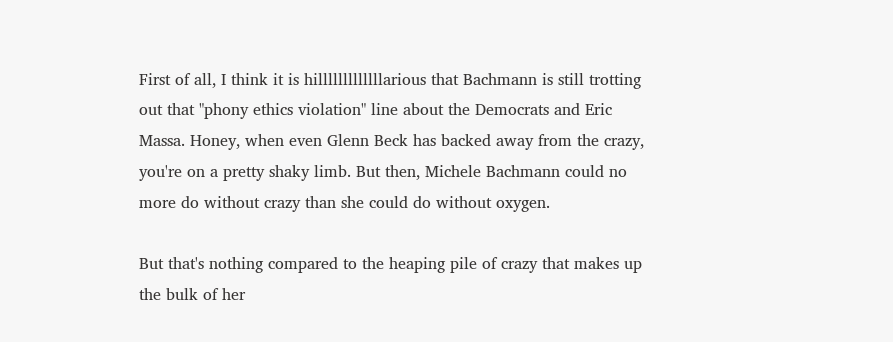First of all, I think it is hilllllllllllllarious that Bachmann is still trotting out that "phony ethics violation" line about the Democrats and Eric Massa. Honey, when even Glenn Beck has backed away from the crazy, you're on a pretty shaky limb. But then, Michele Bachmann could no more do without crazy than she could do without oxygen.

But that's nothing compared to the heaping pile of crazy that makes up the bulk of her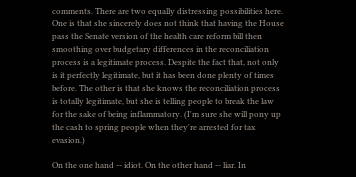comments. There are two equally distressing possibilities here. One is that she sincerely does not think that having the House pass the Senate version of the health care reform bill then smoothing over budgetary differences in the reconciliation process is a legitimate process. Despite the fact that, not only is it perfectly legitimate, but it has been done plenty of times before. The other is that she knows the reconciliation process is totally legitimate, but she is telling people to break the law for the sake of being inflammatory. (I'm sure she will pony up the cash to spring people when they're arrested for tax evasion.)

On the one hand -- idiot. On the other hand -- liar. In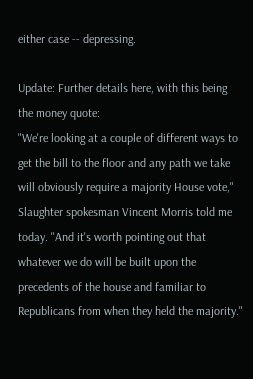either case -- depressing.

Update: Further details here, with this being the money quote:
"We're looking at a couple of different ways to get the bill to the floor and any path we take will obviously require a majority House vote," Slaughter spokesman Vincent Morris told me today. "And it's worth pointing out that whatever we do will be built upon the precedents of the house and familiar to Republicans from when they held the majority."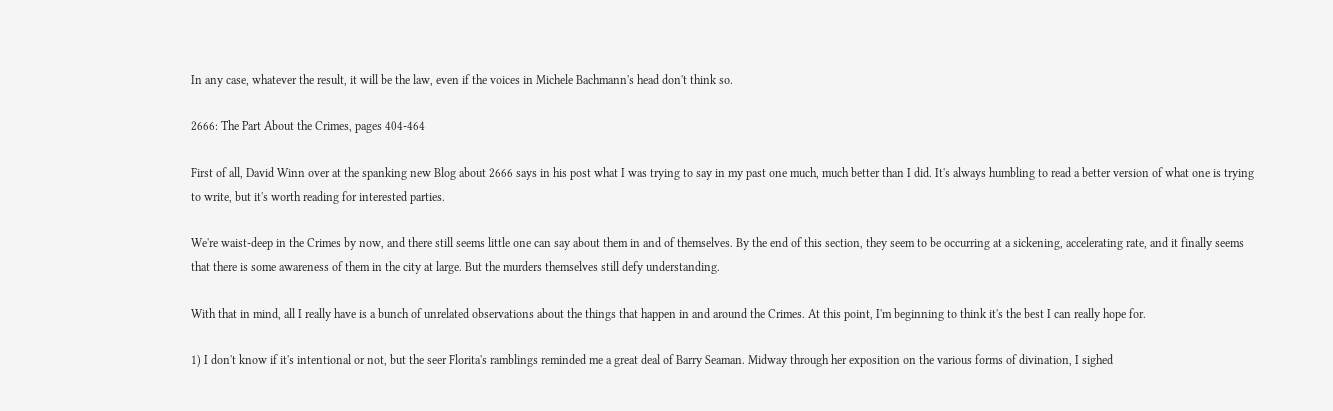In any case, whatever the result, it will be the law, even if the voices in Michele Bachmann's head don't think so.

2666: The Part About the Crimes, pages 404-464

First of all, David Winn over at the spanking new Blog about 2666 says in his post what I was trying to say in my past one much, much better than I did. It's always humbling to read a better version of what one is trying to write, but it's worth reading for interested parties.

We're waist-deep in the Crimes by now, and there still seems little one can say about them in and of themselves. By the end of this section, they seem to be occurring at a sickening, accelerating rate, and it finally seems that there is some awareness of them in the city at large. But the murders themselves still defy understanding.

With that in mind, all I really have is a bunch of unrelated observations about the things that happen in and around the Crimes. At this point, I'm beginning to think it's the best I can really hope for.

1) I don't know if it's intentional or not, but the seer Florita's ramblings reminded me a great deal of Barry Seaman. Midway through her exposition on the various forms of divination, I sighed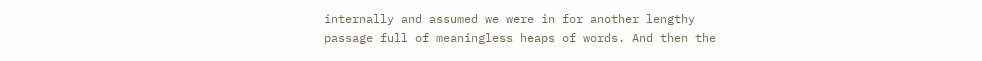internally and assumed we were in for another lengthy passage full of meaningless heaps of words. And then the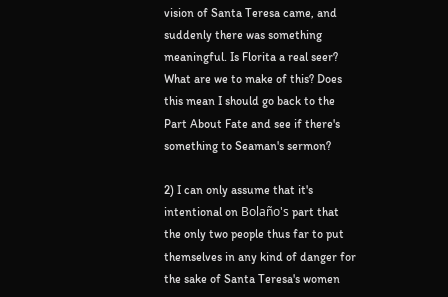vision of Santa Teresa came, and suddenly there was something meaningful. Is Florita a real seer? What are we to make of this? Does this mean I should go back to the Part About Fate and see if there's something to Seaman's sermon?

2) I can only assume that it's intentional on Bolaño's part that the only two people thus far to put themselves in any kind of danger for the sake of Santa Teresa's women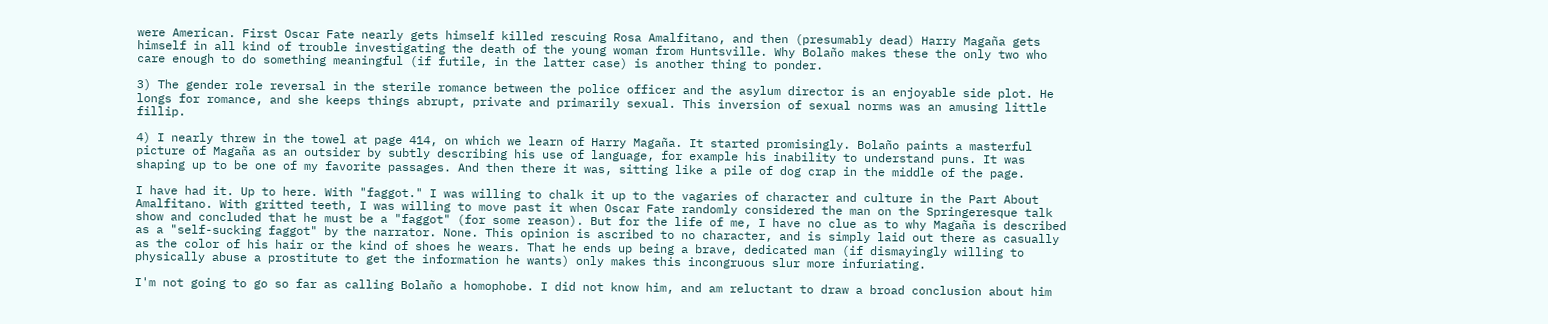were American. First Oscar Fate nearly gets himself killed rescuing Rosa Amalfitano, and then (presumably dead) Harry Magaña gets himself in all kind of trouble investigating the death of the young woman from Huntsville. Why Bolaño makes these the only two who care enough to do something meaningful (if futile, in the latter case) is another thing to ponder.

3) The gender role reversal in the sterile romance between the police officer and the asylum director is an enjoyable side plot. He longs for romance, and she keeps things abrupt, private and primarily sexual. This inversion of sexual norms was an amusing little fillip.

4) I nearly threw in the towel at page 414, on which we learn of Harry Magaña. It started promisingly. Bolaño paints a masterful picture of Magaña as an outsider by subtly describing his use of language, for example his inability to understand puns. It was shaping up to be one of my favorite passages. And then there it was, sitting like a pile of dog crap in the middle of the page.

I have had it. Up to here. With "faggot." I was willing to chalk it up to the vagaries of character and culture in the Part About Amalfitano. With gritted teeth, I was willing to move past it when Oscar Fate randomly considered the man on the Springeresque talk show and concluded that he must be a "faggot" (for some reason). But for the life of me, I have no clue as to why Magaña is described as a "self-sucking faggot" by the narrator. None. This opinion is ascribed to no character, and is simply laid out there as casually as the color of his hair or the kind of shoes he wears. That he ends up being a brave, dedicated man (if dismayingly willing to physically abuse a prostitute to get the information he wants) only makes this incongruous slur more infuriating.

I'm not going to go so far as calling Bolaño a homophobe. I did not know him, and am reluctant to draw a broad conclusion about him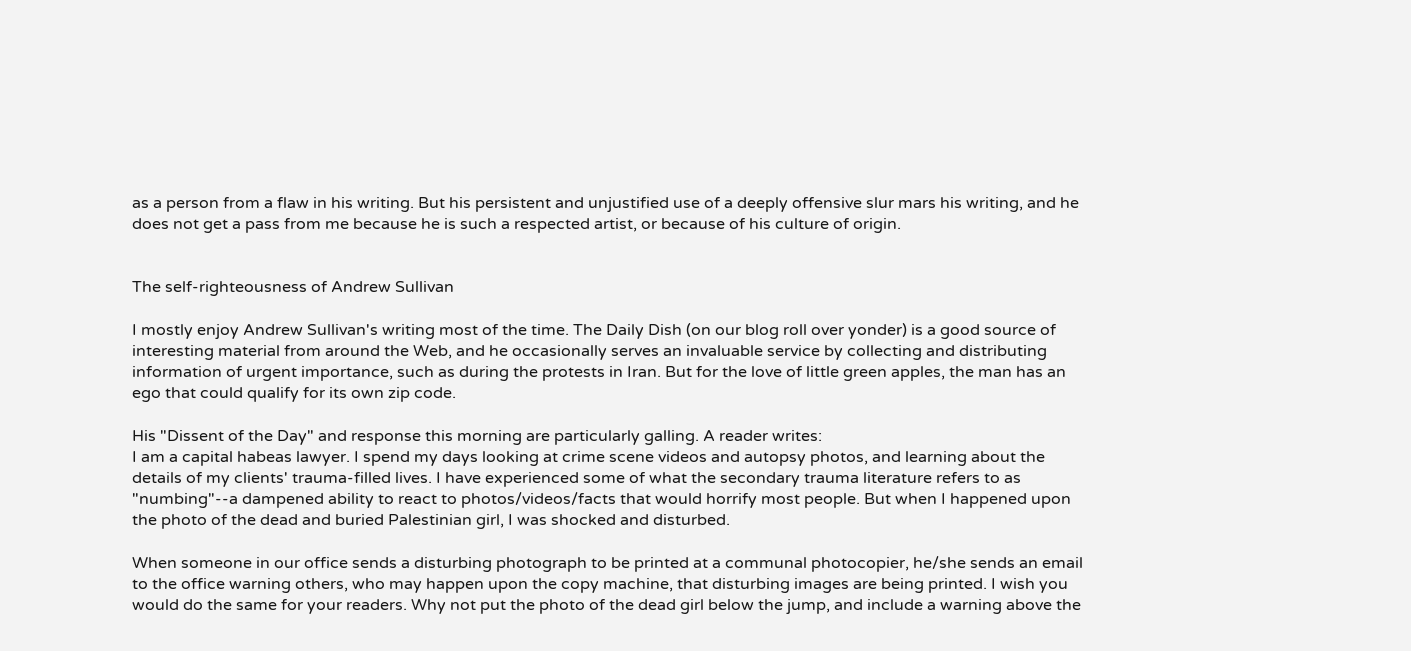as a person from a flaw in his writing. But his persistent and unjustified use of a deeply offensive slur mars his writing, and he does not get a pass from me because he is such a respected artist, or because of his culture of origin.


The self-righteousness of Andrew Sullivan

I mostly enjoy Andrew Sullivan's writing most of the time. The Daily Dish (on our blog roll over yonder) is a good source of interesting material from around the Web, and he occasionally serves an invaluable service by collecting and distributing information of urgent importance, such as during the protests in Iran. But for the love of little green apples, the man has an ego that could qualify for its own zip code.

His "Dissent of the Day" and response this morning are particularly galling. A reader writes:
I am a capital habeas lawyer. I spend my days looking at crime scene videos and autopsy photos, and learning about the details of my clients' trauma-filled lives. I have experienced some of what the secondary trauma literature refers to as "numbing"--a dampened ability to react to photos/videos/facts that would horrify most people. But when I happened upon the photo of the dead and buried Palestinian girl, I was shocked and disturbed.

When someone in our office sends a disturbing photograph to be printed at a communal photocopier, he/she sends an email to the office warning others, who may happen upon the copy machine, that disturbing images are being printed. I wish you would do the same for your readers. Why not put the photo of the dead girl below the jump, and include a warning above the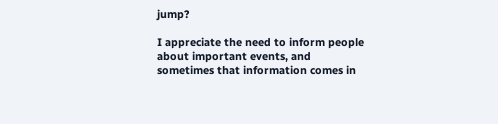jump?

I appreciate the need to inform people about important events, and sometimes that information comes in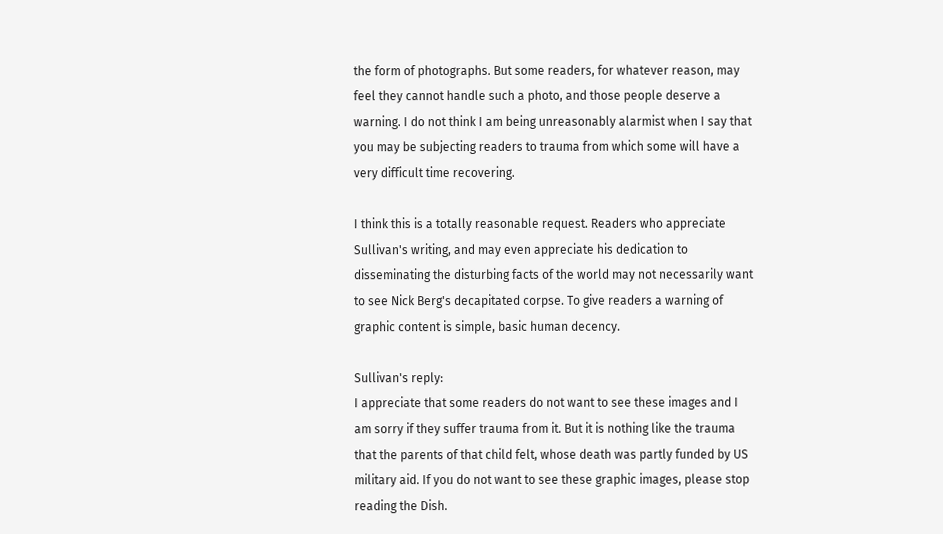the form of photographs. But some readers, for whatever reason, may feel they cannot handle such a photo, and those people deserve a warning. I do not think I am being unreasonably alarmist when I say that you may be subjecting readers to trauma from which some will have a very difficult time recovering.

I think this is a totally reasonable request. Readers who appreciate Sullivan's writing, and may even appreciate his dedication to disseminating the disturbing facts of the world may not necessarily want to see Nick Berg's decapitated corpse. To give readers a warning of graphic content is simple, basic human decency.

Sullivan's reply:
I appreciate that some readers do not want to see these images and I am sorry if they suffer trauma from it. But it is nothing like the trauma that the parents of that child felt, whose death was partly funded by US military aid. If you do not want to see these graphic images, please stop reading the Dish.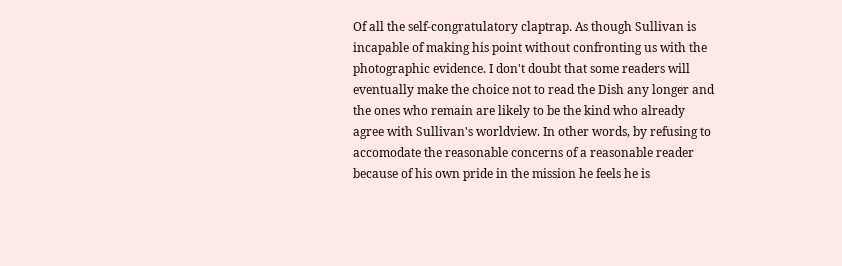Of all the self-congratulatory claptrap. As though Sullivan is incapable of making his point without confronting us with the photographic evidence. I don't doubt that some readers will eventually make the choice not to read the Dish any longer and the ones who remain are likely to be the kind who already agree with Sullivan's worldview. In other words, by refusing to accomodate the reasonable concerns of a reasonable reader because of his own pride in the mission he feels he is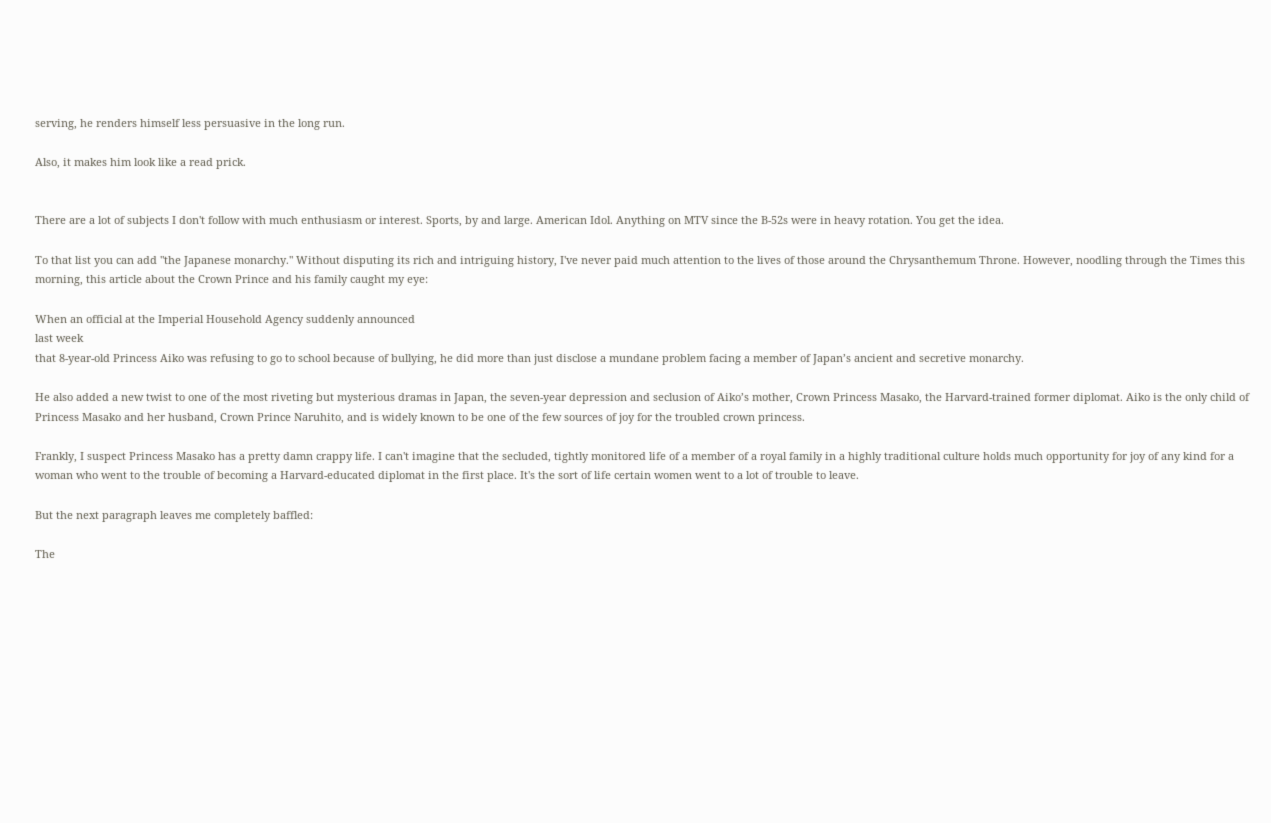serving, he renders himself less persuasive in the long run.

Also, it makes him look like a read prick.


There are a lot of subjects I don't follow with much enthusiasm or interest. Sports, by and large. American Idol. Anything on MTV since the B-52s were in heavy rotation. You get the idea.

To that list you can add "the Japanese monarchy." Without disputing its rich and intriguing history, I've never paid much attention to the lives of those around the Chrysanthemum Throne. However, noodling through the Times this morning, this article about the Crown Prince and his family caught my eye:

When an official at the Imperial Household Agency suddenly announced
last week
that 8-year-old Princess Aiko was refusing to go to school because of bullying, he did more than just disclose a mundane problem facing a member of Japan’s ancient and secretive monarchy.

He also added a new twist to one of the most riveting but mysterious dramas in Japan, the seven-year depression and seclusion of Aiko’s mother, Crown Princess Masako, the Harvard-trained former diplomat. Aiko is the only child of Princess Masako and her husband, Crown Prince Naruhito, and is widely known to be one of the few sources of joy for the troubled crown princess.

Frankly, I suspect Princess Masako has a pretty damn crappy life. I can't imagine that the secluded, tightly monitored life of a member of a royal family in a highly traditional culture holds much opportunity for joy of any kind for a woman who went to the trouble of becoming a Harvard-educated diplomat in the first place. It's the sort of life certain women went to a lot of trouble to leave.

But the next paragraph leaves me completely baffled:

The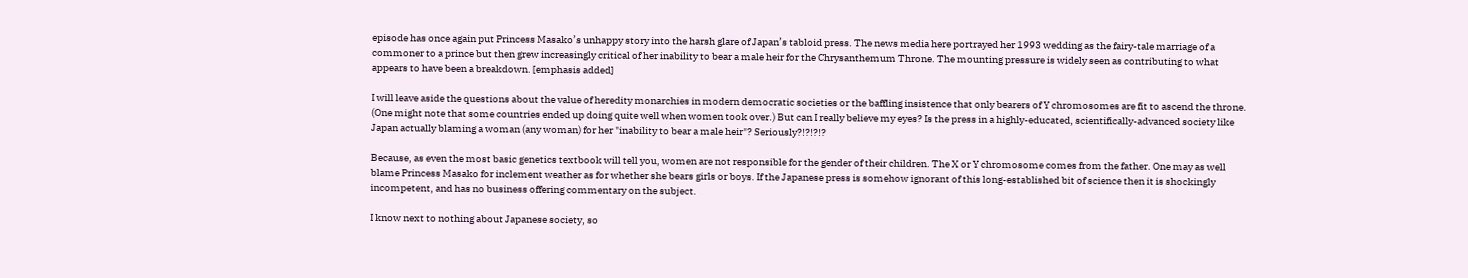episode has once again put Princess Masako’s unhappy story into the harsh glare of Japan’s tabloid press. The news media here portrayed her 1993 wedding as the fairy-tale marriage of a commoner to a prince but then grew increasingly critical of her inability to bear a male heir for the Chrysanthemum Throne. The mounting pressure is widely seen as contributing to what appears to have been a breakdown. [emphasis added]

I will leave aside the questions about the value of heredity monarchies in modern democratic societies or the baffling insistence that only bearers of Y chromosomes are fit to ascend the throne. (One might note that some countries ended up doing quite well when women took over.) But can I really believe my eyes? Is the press in a highly-educated, scientifically-advanced society like Japan actually blaming a woman (any woman) for her "inability to bear a male heir"? Seriously?!?!?!?

Because, as even the most basic genetics textbook will tell you, women are not responsible for the gender of their children. The X or Y chromosome comes from the father. One may as well blame Princess Masako for inclement weather as for whether she bears girls or boys. If the Japanese press is somehow ignorant of this long-established bit of science then it is shockingly incompetent, and has no business offering commentary on the subject.

I know next to nothing about Japanese society, so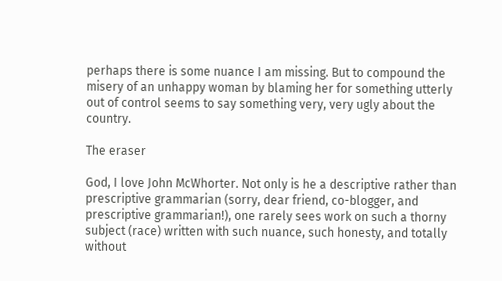perhaps there is some nuance I am missing. But to compound the misery of an unhappy woman by blaming her for something utterly out of control seems to say something very, very ugly about the country.

The eraser

God, I love John McWhorter. Not only is he a descriptive rather than prescriptive grammarian (sorry, dear friend, co-blogger, and prescriptive grammarian!), one rarely sees work on such a thorny subject (race) written with such nuance, such honesty, and totally without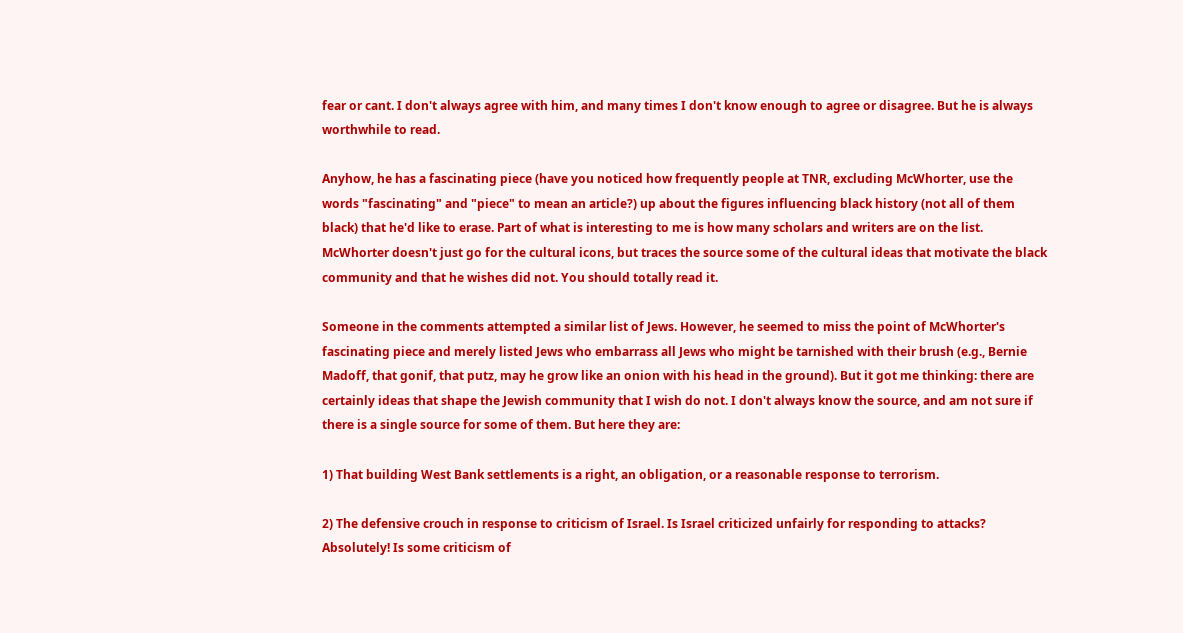fear or cant. I don't always agree with him, and many times I don't know enough to agree or disagree. But he is always worthwhile to read.

Anyhow, he has a fascinating piece (have you noticed how frequently people at TNR, excluding McWhorter, use the words "fascinating" and "piece" to mean an article?) up about the figures influencing black history (not all of them black) that he'd like to erase. Part of what is interesting to me is how many scholars and writers are on the list. McWhorter doesn't just go for the cultural icons, but traces the source some of the cultural ideas that motivate the black community and that he wishes did not. You should totally read it.

Someone in the comments attempted a similar list of Jews. However, he seemed to miss the point of McWhorter's fascinating piece and merely listed Jews who embarrass all Jews who might be tarnished with their brush (e.g., Bernie Madoff, that gonif, that putz, may he grow like an onion with his head in the ground). But it got me thinking: there are certainly ideas that shape the Jewish community that I wish do not. I don't always know the source, and am not sure if there is a single source for some of them. But here they are:

1) That building West Bank settlements is a right, an obligation, or a reasonable response to terrorism.

2) The defensive crouch in response to criticism of Israel. Is Israel criticized unfairly for responding to attacks? Absolutely! Is some criticism of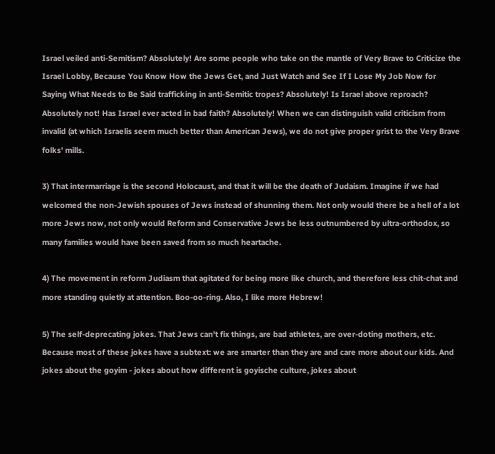Israel veiled anti-Semitism? Absolutely! Are some people who take on the mantle of Very Brave to Criticize the Israel Lobby, Because You Know How the Jews Get, and Just Watch and See If I Lose My Job Now for Saying What Needs to Be Said trafficking in anti-Semitic tropes? Absolutely! Is Israel above reproach? Absolutely not! Has Israel ever acted in bad faith? Absolutely! When we can distinguish valid criticism from invalid (at which Israelis seem much better than American Jews), we do not give proper grist to the Very Brave folks' mills.

3) That intermarriage is the second Holocaust, and that it will be the death of Judaism. Imagine if we had welcomed the non-Jewish spouses of Jews instead of shunning them. Not only would there be a hell of a lot more Jews now, not only would Reform and Conservative Jews be less outnumbered by ultra-orthodox, so many families would have been saved from so much heartache.

4) The movement in reform Judiasm that agitated for being more like church, and therefore less chit-chat and more standing quietly at attention. Boo-oo-ring. Also, I like more Hebrew!

5) The self-deprecating jokes. That Jews can't fix things, are bad athletes, are over-doting mothers, etc. Because most of these jokes have a subtext: we are smarter than they are and care more about our kids. And jokes about the goyim - jokes about how different is goyische culture, jokes about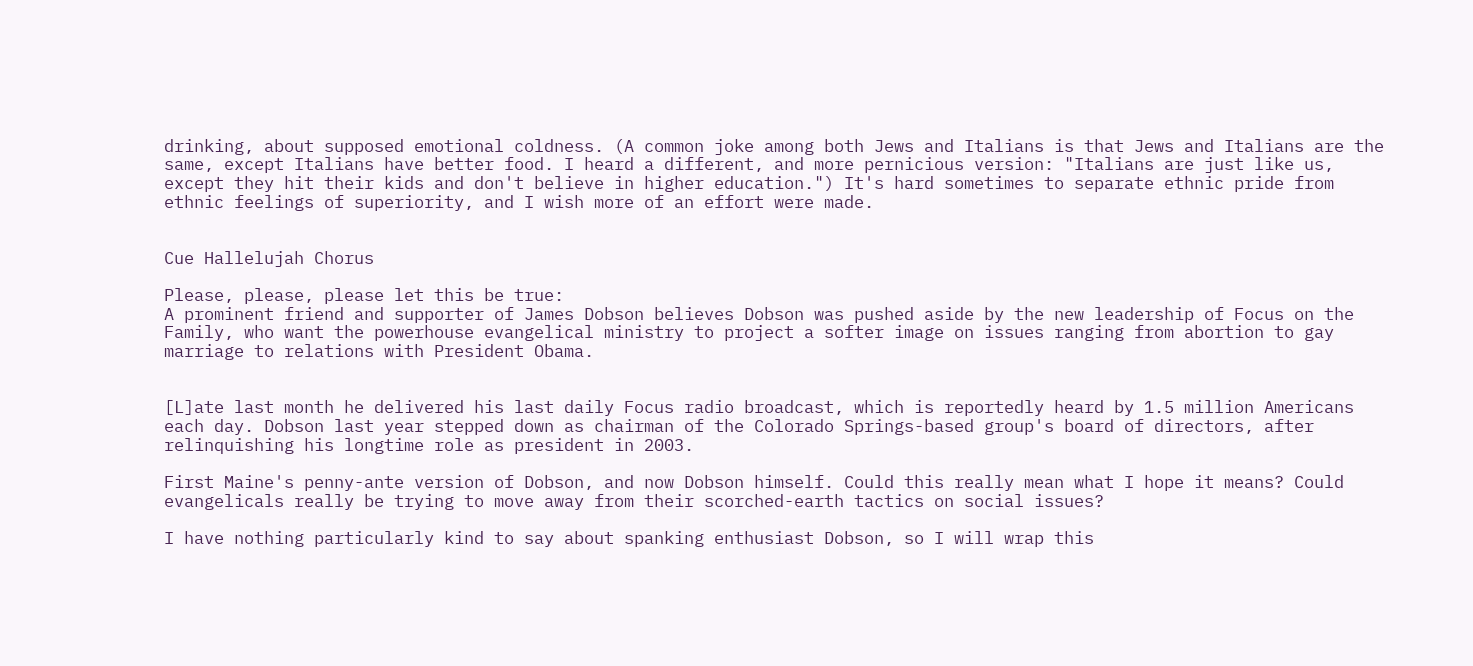drinking, about supposed emotional coldness. (A common joke among both Jews and Italians is that Jews and Italians are the same, except Italians have better food. I heard a different, and more pernicious version: "Italians are just like us, except they hit their kids and don't believe in higher education.") It's hard sometimes to separate ethnic pride from ethnic feelings of superiority, and I wish more of an effort were made.


Cue Hallelujah Chorus

Please, please, please let this be true:
A prominent friend and supporter of James Dobson believes Dobson was pushed aside by the new leadership of Focus on the Family, who want the powerhouse evangelical ministry to project a softer image on issues ranging from abortion to gay marriage to relations with President Obama.


[L]ate last month he delivered his last daily Focus radio broadcast, which is reportedly heard by 1.5 million Americans each day. Dobson last year stepped down as chairman of the Colorado Springs-based group's board of directors, after relinquishing his longtime role as president in 2003.

First Maine's penny-ante version of Dobson, and now Dobson himself. Could this really mean what I hope it means? Could evangelicals really be trying to move away from their scorched-earth tactics on social issues?

I have nothing particularly kind to say about spanking enthusiast Dobson, so I will wrap this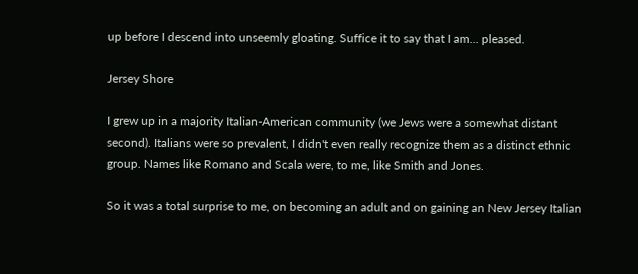up before I descend into unseemly gloating. Suffice it to say that I am... pleased.

Jersey Shore

I grew up in a majority Italian-American community (we Jews were a somewhat distant second). Italians were so prevalent, I didn't even really recognize them as a distinct ethnic group. Names like Romano and Scala were, to me, like Smith and Jones.

So it was a total surprise to me, on becoming an adult and on gaining an New Jersey Italian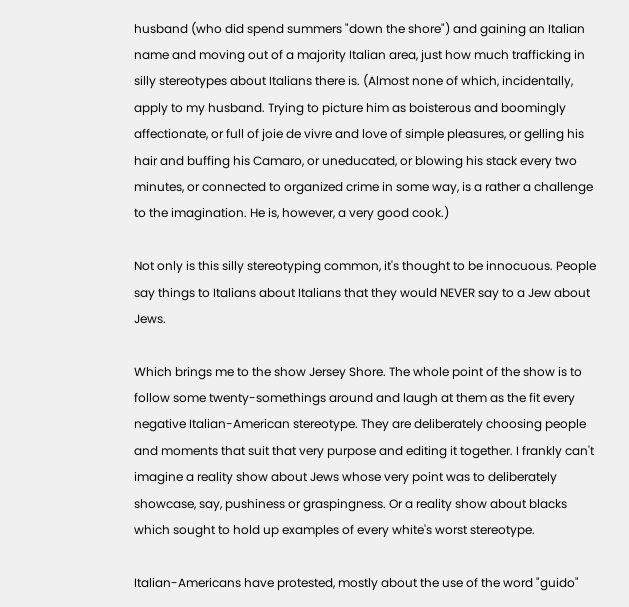husband (who did spend summers "down the shore") and gaining an Italian name and moving out of a majority Italian area, just how much trafficking in silly stereotypes about Italians there is. (Almost none of which, incidentally, apply to my husband. Trying to picture him as boisterous and boomingly affectionate, or full of joie de vivre and love of simple pleasures, or gelling his hair and buffing his Camaro, or uneducated, or blowing his stack every two minutes, or connected to organized crime in some way, is a rather a challenge to the imagination. He is, however, a very good cook.)

Not only is this silly stereotyping common, it's thought to be innocuous. People say things to Italians about Italians that they would NEVER say to a Jew about Jews.

Which brings me to the show Jersey Shore. The whole point of the show is to follow some twenty-somethings around and laugh at them as the fit every negative Italian-American stereotype. They are deliberately choosing people and moments that suit that very purpose and editing it together. I frankly can't imagine a reality show about Jews whose very point was to deliberately showcase, say, pushiness or graspingness. Or a reality show about blacks which sought to hold up examples of every white's worst stereotype.

Italian-Americans have protested, mostly about the use of the word "guido"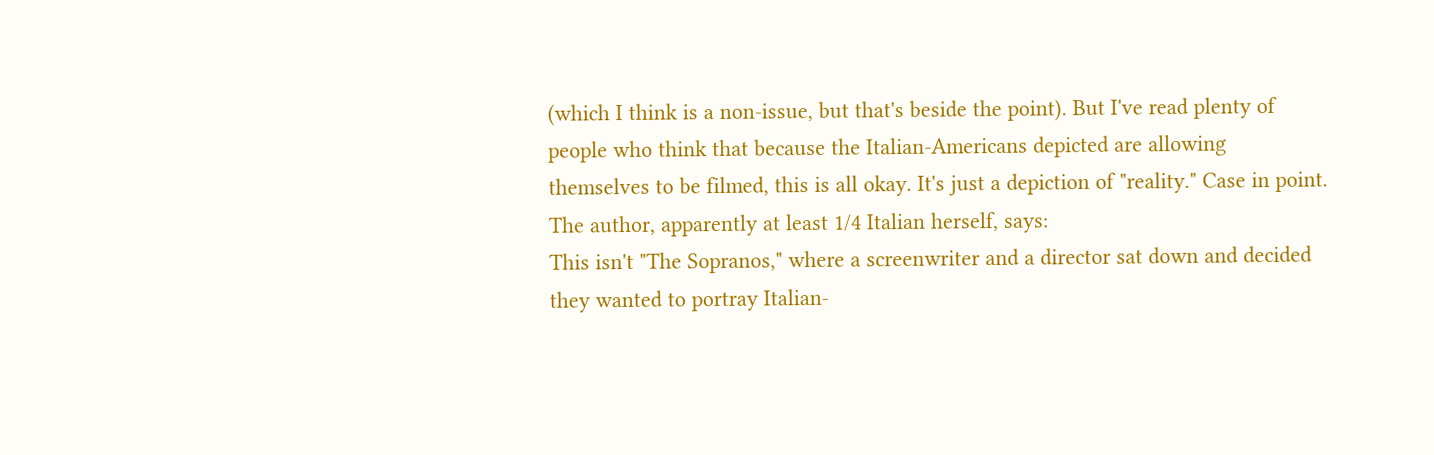(which I think is a non-issue, but that's beside the point). But I've read plenty of people who think that because the Italian-Americans depicted are allowing themselves to be filmed, this is all okay. It's just a depiction of "reality." Case in point. The author, apparently at least 1/4 Italian herself, says:
This isn't "The Sopranos," where a screenwriter and a director sat down and decided they wanted to portray Italian-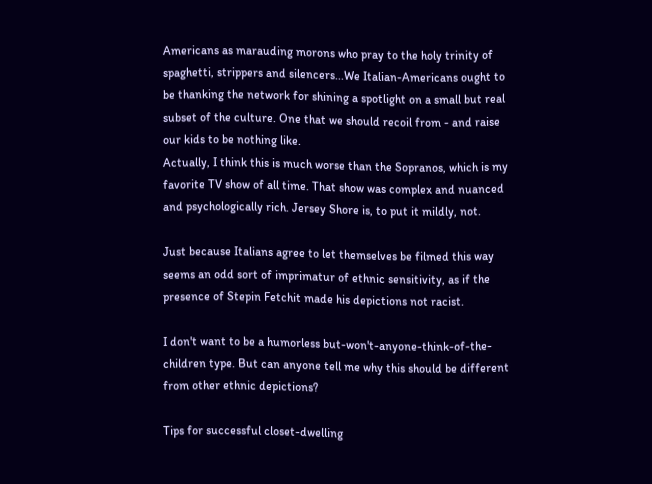Americans as marauding morons who pray to the holy trinity of spaghetti, strippers and silencers...We Italian-Americans ought to be thanking the network for shining a spotlight on a small but real subset of the culture. One that we should recoil from - and raise our kids to be nothing like.
Actually, I think this is much worse than the Sopranos, which is my favorite TV show of all time. That show was complex and nuanced and psychologically rich. Jersey Shore is, to put it mildly, not.

Just because Italians agree to let themselves be filmed this way seems an odd sort of imprimatur of ethnic sensitivity, as if the presence of Stepin Fetchit made his depictions not racist.

I don't want to be a humorless but-won't-anyone-think-of-the-children type. But can anyone tell me why this should be different from other ethnic depictions?

Tips for successful closet-dwelling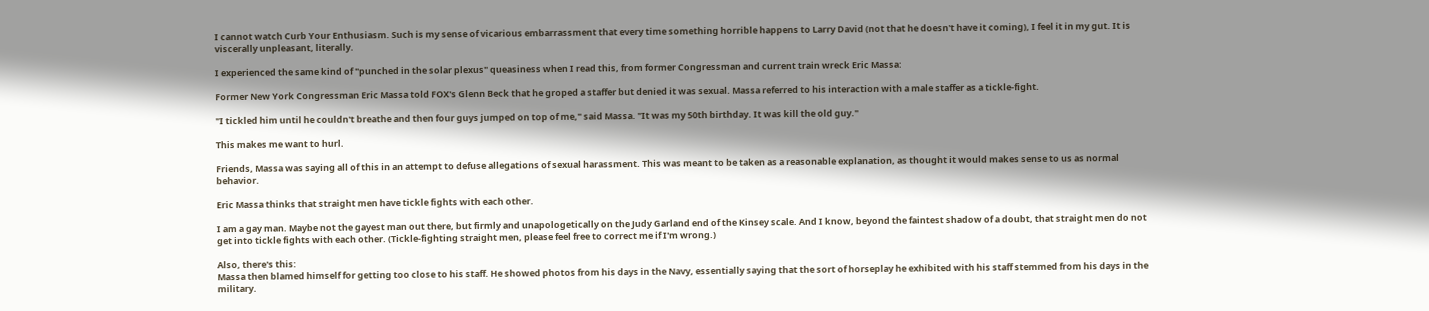I cannot watch Curb Your Enthusiasm. Such is my sense of vicarious embarrassment that every time something horrible happens to Larry David (not that he doesn't have it coming), I feel it in my gut. It is viscerally unpleasant, literally.

I experienced the same kind of "punched in the solar plexus" queasiness when I read this, from former Congressman and current train wreck Eric Massa:

Former New York Congressman Eric Massa told FOX's Glenn Beck that he groped a staffer but denied it was sexual. Massa referred to his interaction with a male staffer as a tickle-fight.

"I tickled him until he couldn't breathe and then four guys jumped on top of me," said Massa. "It was my 50th birthday. It was kill the old guy."

This makes me want to hurl.

Friends, Massa was saying all of this in an attempt to defuse allegations of sexual harassment. This was meant to be taken as a reasonable explanation, as thought it would makes sense to us as normal behavior.

Eric Massa thinks that straight men have tickle fights with each other.

I am a gay man. Maybe not the gayest man out there, but firmly and unapologetically on the Judy Garland end of the Kinsey scale. And I know, beyond the faintest shadow of a doubt, that straight men do not get into tickle fights with each other. (Tickle-fighting straight men, please feel free to correct me if I'm wrong.)

Also, there's this:
Massa then blamed himself for getting too close to his staff. He showed photos from his days in the Navy, essentially saying that the sort of horseplay he exhibited with his staff stemmed from his days in the military.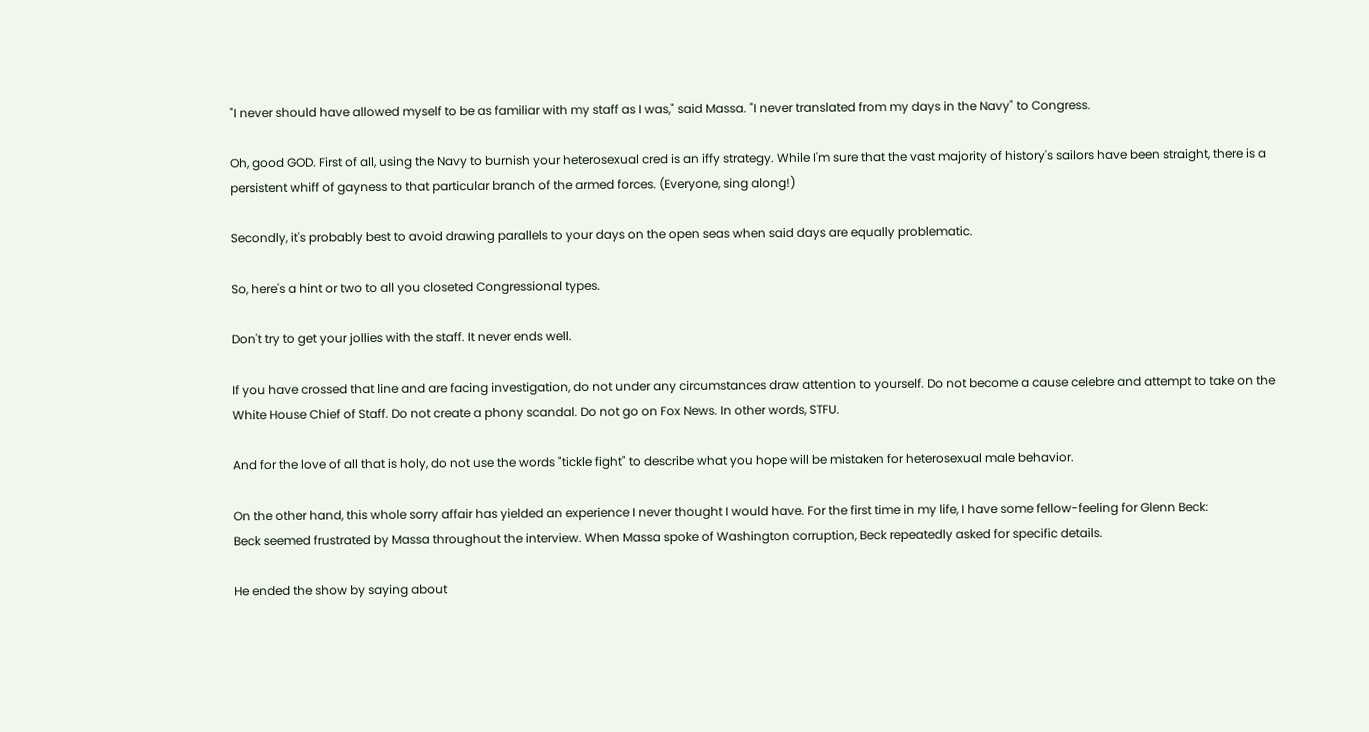"I never should have allowed myself to be as familiar with my staff as I was," said Massa. "I never translated from my days in the Navy" to Congress.

Oh, good GOD. First of all, using the Navy to burnish your heterosexual cred is an iffy strategy. While I'm sure that the vast majority of history's sailors have been straight, there is a persistent whiff of gayness to that particular branch of the armed forces. (Everyone, sing along!)

Secondly, it's probably best to avoid drawing parallels to your days on the open seas when said days are equally problematic.

So, here's a hint or two to all you closeted Congressional types.

Don't try to get your jollies with the staff. It never ends well.

If you have crossed that line and are facing investigation, do not under any circumstances draw attention to yourself. Do not become a cause celebre and attempt to take on the White House Chief of Staff. Do not create a phony scandal. Do not go on Fox News. In other words, STFU.

And for the love of all that is holy, do not use the words "tickle fight" to describe what you hope will be mistaken for heterosexual male behavior.

On the other hand, this whole sorry affair has yielded an experience I never thought I would have. For the first time in my life, I have some fellow-feeling for Glenn Beck:
Beck seemed frustrated by Massa throughout the interview. When Massa spoke of Washington corruption, Beck repeatedly asked for specific details.

He ended the show by saying about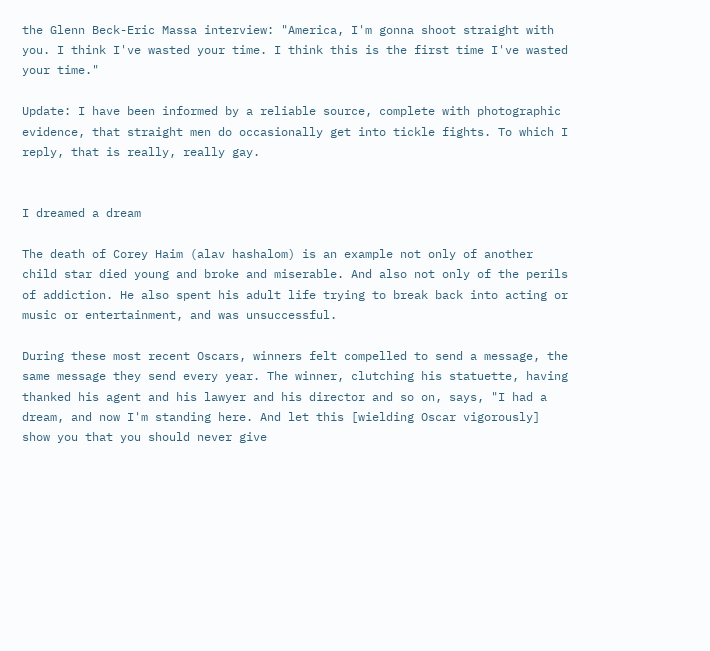the Glenn Beck-Eric Massa interview: "America, I'm gonna shoot straight with you. I think I've wasted your time. I think this is the first time I've wasted your time."

Update: I have been informed by a reliable source, complete with photographic evidence, that straight men do occasionally get into tickle fights. To which I reply, that is really, really gay.


I dreamed a dream

The death of Corey Haim (alav hashalom) is an example not only of another child star died young and broke and miserable. And also not only of the perils of addiction. He also spent his adult life trying to break back into acting or music or entertainment, and was unsuccessful.

During these most recent Oscars, winners felt compelled to send a message, the same message they send every year. The winner, clutching his statuette, having thanked his agent and his lawyer and his director and so on, says, "I had a dream, and now I'm standing here. And let this [wielding Oscar vigorously] show you that you should never give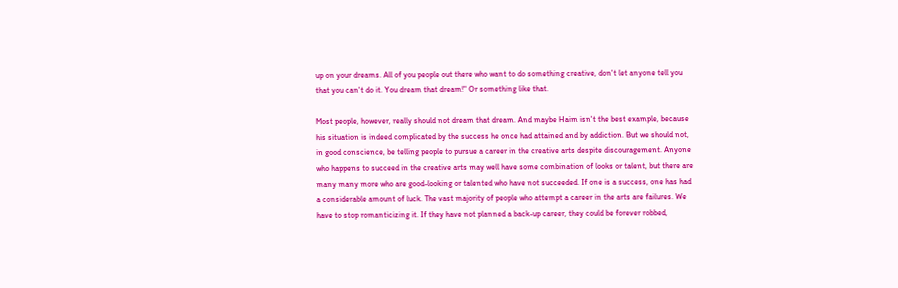up on your dreams. All of you people out there who want to do something creative, don't let anyone tell you that you can't do it. You dream that dream!" Or something like that.

Most people, however, really should not dream that dream. And maybe Haim isn't the best example, because his situation is indeed complicated by the success he once had attained and by addiction. But we should not, in good conscience, be telling people to pursue a career in the creative arts despite discouragement. Anyone who happens to succeed in the creative arts may well have some combination of looks or talent, but there are many many more who are good-looking or talented who have not succeeded. If one is a success, one has had a considerable amount of luck. The vast majority of people who attempt a career in the arts are failures. We have to stop romanticizing it. If they have not planned a back-up career, they could be forever robbed,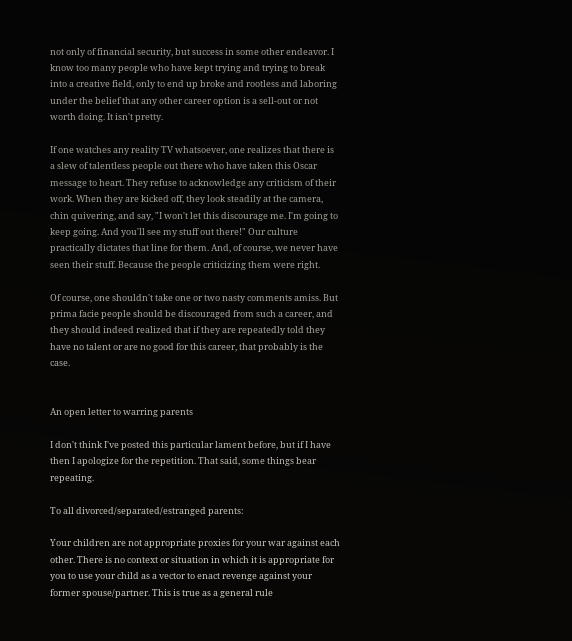not only of financial security, but success in some other endeavor. I know too many people who have kept trying and trying to break into a creative field, only to end up broke and rootless and laboring under the belief that any other career option is a sell-out or not worth doing. It isn't pretty.

If one watches any reality TV whatsoever, one realizes that there is a slew of talentless people out there who have taken this Oscar message to heart. They refuse to acknowledge any criticism of their work. When they are kicked off, they look steadily at the camera, chin quivering, and say, "I won't let this discourage me. I'm going to keep going. And you'll see my stuff out there!" Our culture practically dictates that line for them. And, of course, we never have seen their stuff. Because the people criticizing them were right.

Of course, one shouldn't take one or two nasty comments amiss. But prima facie people should be discouraged from such a career, and they should indeed realized that if they are repeatedly told they have no talent or are no good for this career, that probably is the case.


An open letter to warring parents

I don't think I've posted this particular lament before, but if I have then I apologize for the repetition. That said, some things bear repeating.

To all divorced/separated/estranged parents:

Your children are not appropriate proxies for your war against each other. There is no context or situation in which it is appropriate for you to use your child as a vector to enact revenge against your former spouse/partner. This is true as a general rule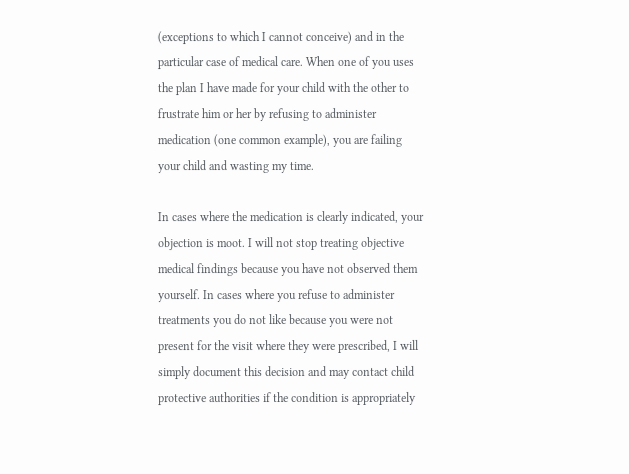(exceptions to which I cannot conceive) and in the particular case of medical care. When one of you uses the plan I have made for your child with the other to frustrate him or her by refusing to administer medication (one common example), you are failing your child and wasting my time.

In cases where the medication is clearly indicated, your objection is moot. I will not stop treating objective medical findings because you have not observed them yourself. In cases where you refuse to administer treatments you do not like because you were not present for the visit where they were prescribed, I will simply document this decision and may contact child protective authorities if the condition is appropriately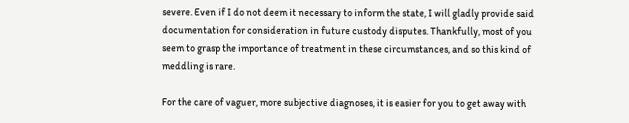severe. Even if I do not deem it necessary to inform the state, I will gladly provide said documentation for consideration in future custody disputes. Thankfully, most of you seem to grasp the importance of treatment in these circumstances, and so this kind of meddling is rare.

For the care of vaguer, more subjective diagnoses, it is easier for you to get away with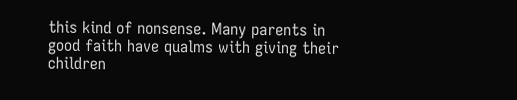this kind of nonsense. Many parents in good faith have qualms with giving their children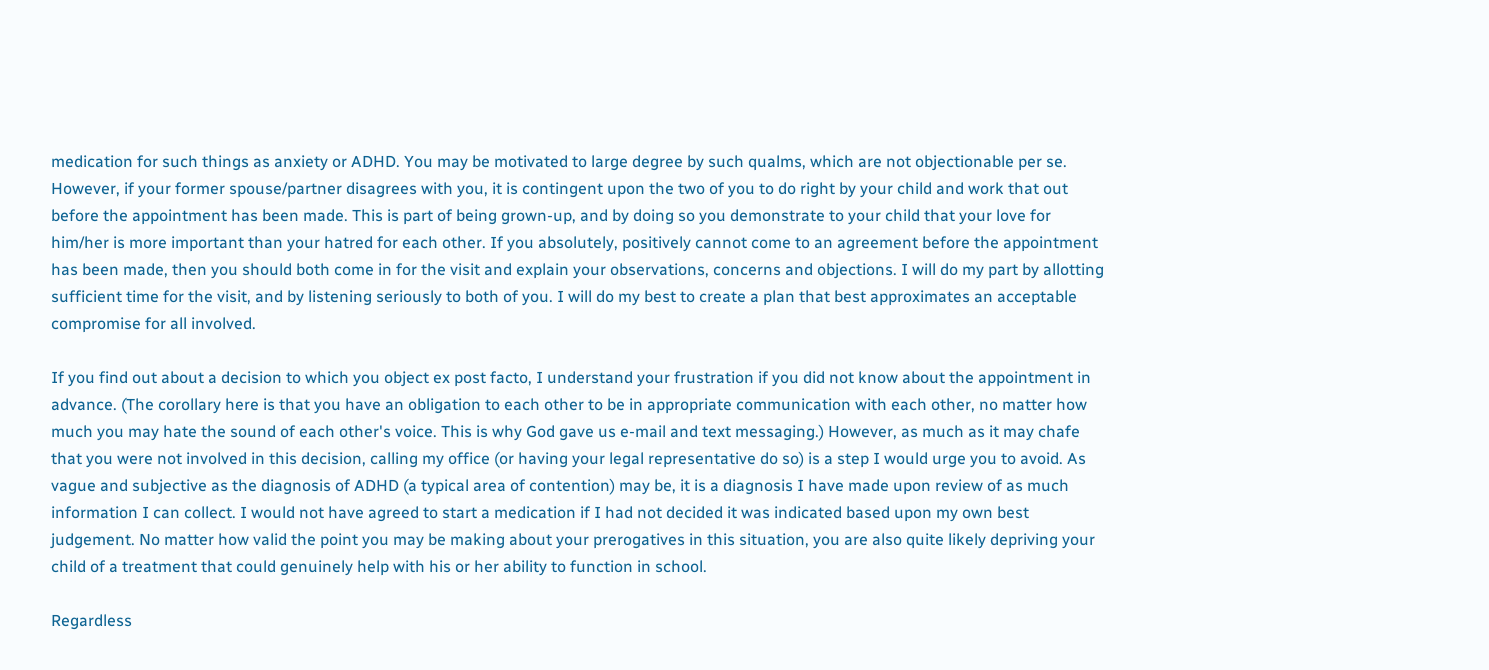medication for such things as anxiety or ADHD. You may be motivated to large degree by such qualms, which are not objectionable per se. However, if your former spouse/partner disagrees with you, it is contingent upon the two of you to do right by your child and work that out before the appointment has been made. This is part of being grown-up, and by doing so you demonstrate to your child that your love for him/her is more important than your hatred for each other. If you absolutely, positively cannot come to an agreement before the appointment has been made, then you should both come in for the visit and explain your observations, concerns and objections. I will do my part by allotting sufficient time for the visit, and by listening seriously to both of you. I will do my best to create a plan that best approximates an acceptable compromise for all involved.

If you find out about a decision to which you object ex post facto, I understand your frustration if you did not know about the appointment in advance. (The corollary here is that you have an obligation to each other to be in appropriate communication with each other, no matter how much you may hate the sound of each other's voice. This is why God gave us e-mail and text messaging.) However, as much as it may chafe that you were not involved in this decision, calling my office (or having your legal representative do so) is a step I would urge you to avoid. As vague and subjective as the diagnosis of ADHD (a typical area of contention) may be, it is a diagnosis I have made upon review of as much information I can collect. I would not have agreed to start a medication if I had not decided it was indicated based upon my own best judgement. No matter how valid the point you may be making about your prerogatives in this situation, you are also quite likely depriving your child of a treatment that could genuinely help with his or her ability to function in school.

Regardless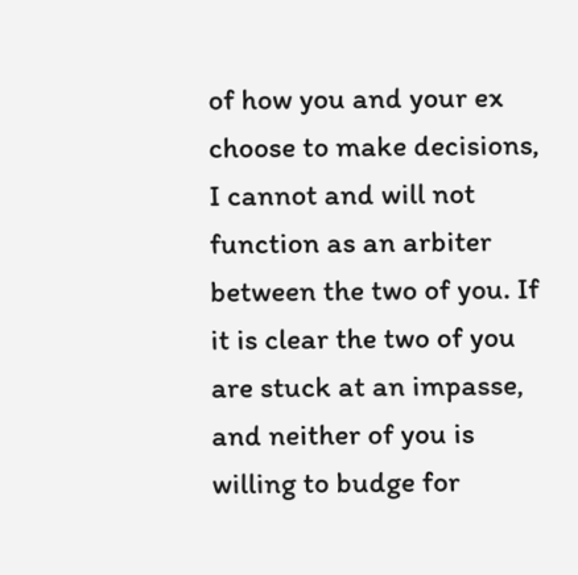of how you and your ex choose to make decisions, I cannot and will not function as an arbiter between the two of you. If it is clear the two of you are stuck at an impasse, and neither of you is willing to budge for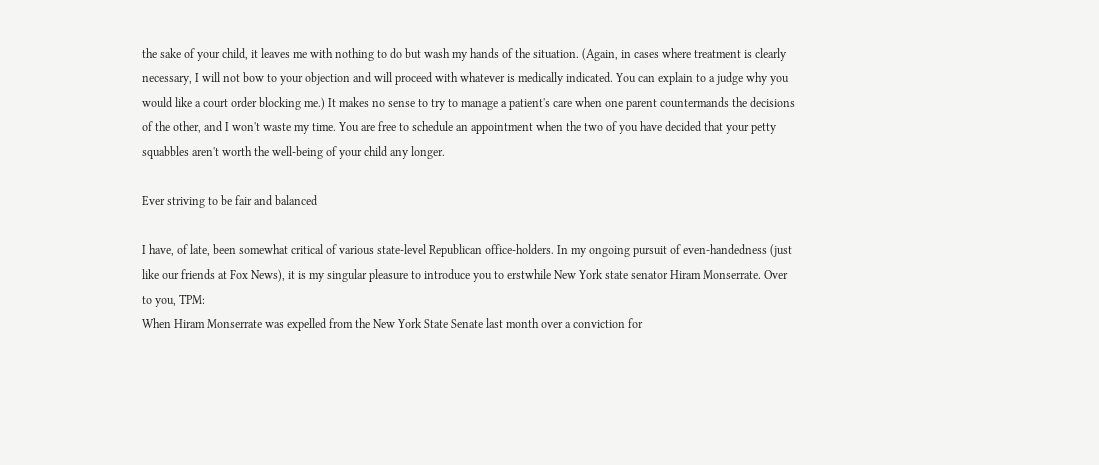the sake of your child, it leaves me with nothing to do but wash my hands of the situation. (Again, in cases where treatment is clearly necessary, I will not bow to your objection and will proceed with whatever is medically indicated. You can explain to a judge why you would like a court order blocking me.) It makes no sense to try to manage a patient's care when one parent countermands the decisions of the other, and I won't waste my time. You are free to schedule an appointment when the two of you have decided that your petty squabbles aren't worth the well-being of your child any longer.

Ever striving to be fair and balanced

I have, of late, been somewhat critical of various state-level Republican office-holders. In my ongoing pursuit of even-handedness (just like our friends at Fox News), it is my singular pleasure to introduce you to erstwhile New York state senator Hiram Monserrate. Over to you, TPM:
When Hiram Monserrate was expelled from the New York State Senate last month over a conviction for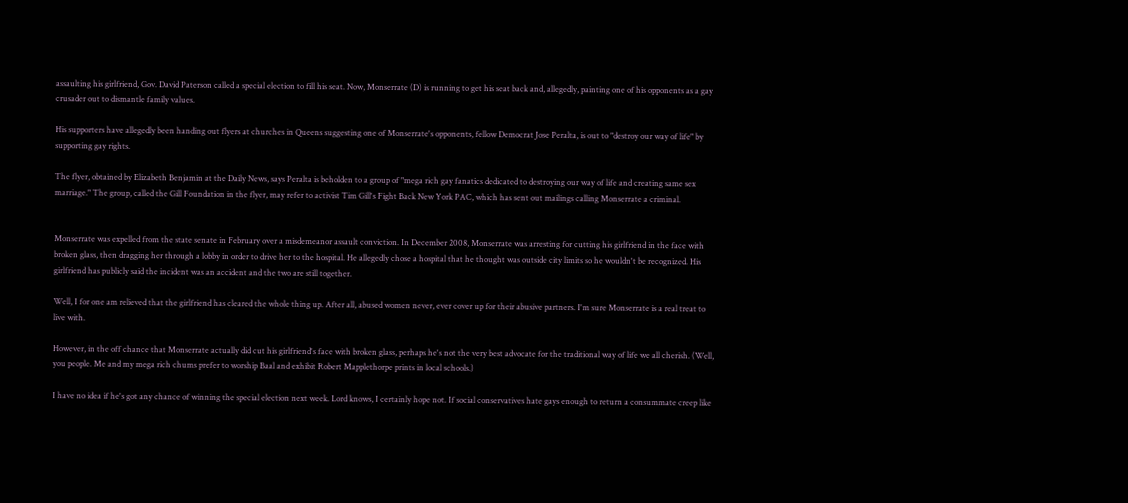assaulting his girlfriend, Gov. David Paterson called a special election to fill his seat. Now, Monserrate (D) is running to get his seat back and, allegedly, painting one of his opponents as a gay crusader out to dismantle family values.

His supporters have allegedly been handing out flyers at churches in Queens suggesting one of Monserrate's opponents, fellow Democrat Jose Peralta, is out to "destroy our way of life" by supporting gay rights.

The flyer, obtained by Elizabeth Benjamin at the Daily News, says Peralta is beholden to a group of "mega rich gay fanatics dedicated to destroying our way of life and creating same sex marriage." The group, called the Gill Foundation in the flyer, may refer to activist Tim Gill's Fight Back New York PAC, which has sent out mailings calling Monserrate a criminal.


Monserrate was expelled from the state senate in February over a misdemeanor assault conviction. In December 2008, Monserrate was arresting for cutting his girlfriend in the face with broken glass, then dragging her through a lobby in order to drive her to the hospital. He allegedly chose a hospital that he thought was outside city limits so he wouldn't be recognized. His girlfriend has publicly said the incident was an accident and the two are still together.

Well, I for one am relieved that the girlfriend has cleared the whole thing up. After all, abused women never, ever cover up for their abusive partners. I'm sure Monserrate is a real treat to live with.

However, in the off chance that Monserrate actually did cut his girlfriend's face with broken glass, perhaps he's not the very best advocate for the traditional way of life we all cherish. (Well, you people. Me and my mega rich chums prefer to worship Baal and exhibit Robert Mapplethorpe prints in local schools.)

I have no idea if he's got any chance of winning the special election next week. Lord knows, I certainly hope not. If social conservatives hate gays enough to return a consummate creep like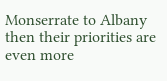Monserrate to Albany then their priorities are even more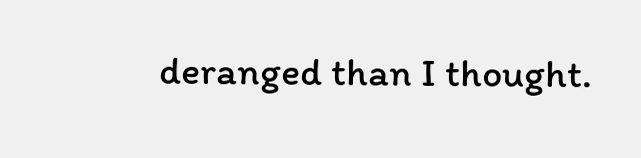deranged than I thought.